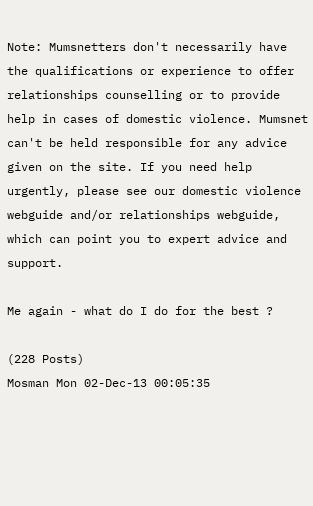Note: Mumsnetters don't necessarily have the qualifications or experience to offer relationships counselling or to provide help in cases of domestic violence. Mumsnet can't be held responsible for any advice given on the site. If you need help urgently, please see our domestic violence webguide and/or relationships webguide, which can point you to expert advice and support.

Me again - what do I do for the best ?

(228 Posts)
Mosman Mon 02-Dec-13 00:05:35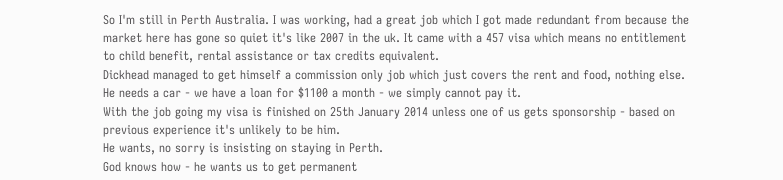So I'm still in Perth Australia. I was working, had a great job which I got made redundant from because the market here has gone so quiet it's like 2007 in the uk. It came with a 457 visa which means no entitlement to child benefit, rental assistance or tax credits equivalent.
Dickhead managed to get himself a commission only job which just covers the rent and food, nothing else. He needs a car - we have a loan for $1100 a month - we simply cannot pay it.
With the job going my visa is finished on 25th January 2014 unless one of us gets sponsorship - based on previous experience it's unlikely to be him.
He wants, no sorry is insisting on staying in Perth.
God knows how - he wants us to get permanent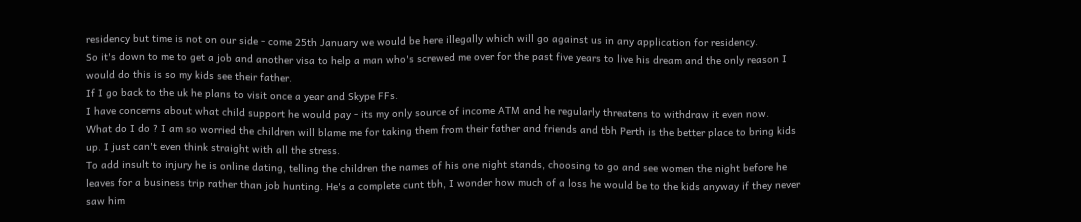residency but time is not on our side - come 25th January we would be here illegally which will go against us in any application for residency.
So it's down to me to get a job and another visa to help a man who's screwed me over for the past five years to live his dream and the only reason I would do this is so my kids see their father.
If I go back to the uk he plans to visit once a year and Skype FFs.
I have concerns about what child support he would pay - its my only source of income ATM and he regularly threatens to withdraw it even now.
What do I do ? I am so worried the children will blame me for taking them from their father and friends and tbh Perth is the better place to bring kids up. I just can't even think straight with all the stress.
To add insult to injury he is online dating, telling the children the names of his one night stands, choosing to go and see women the night before he leaves for a business trip rather than job hunting. He's a complete cunt tbh, I wonder how much of a loss he would be to the kids anyway if they never saw him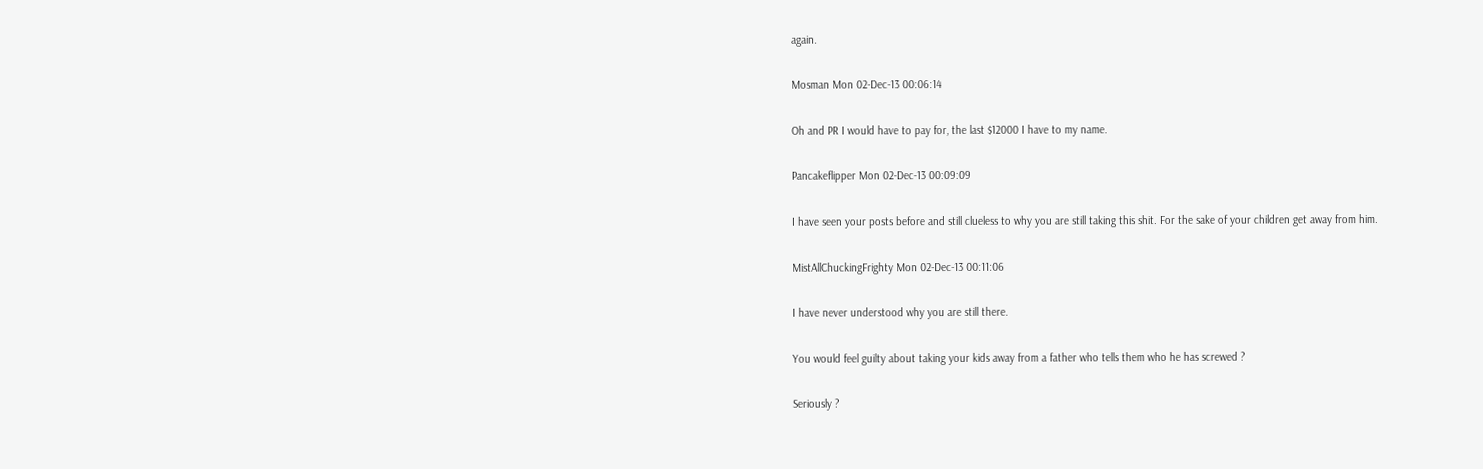again.

Mosman Mon 02-Dec-13 00:06:14

Oh and PR I would have to pay for, the last $12000 I have to my name.

Pancakeflipper Mon 02-Dec-13 00:09:09

I have seen your posts before and still clueless to why you are still taking this shit. For the sake of your children get away from him.

MistAllChuckingFrighty Mon 02-Dec-13 00:11:06

I have never understood why you are still there.

You would feel guilty about taking your kids away from a father who tells them who he has screwed ?

Seriously ?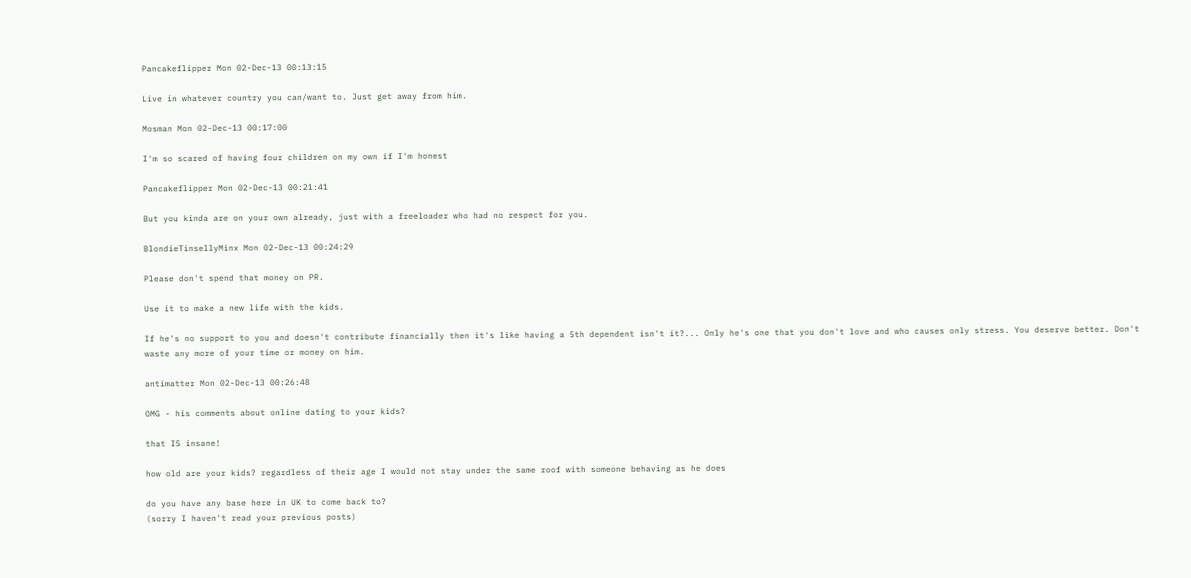Pancakeflipper Mon 02-Dec-13 00:13:15

Live in whatever country you can/want to. Just get away from him.

Mosman Mon 02-Dec-13 00:17:00

I'm so scared of having four children on my own if I'm honest

Pancakeflipper Mon 02-Dec-13 00:21:41

But you kinda are on your own already, just with a freeloader who had no respect for you.

BlondieTinsellyMinx Mon 02-Dec-13 00:24:29

Please don't spend that money on PR.

Use it to make a new life with the kids.

If he's no support to you and doesn't contribute financially then it's like having a 5th dependent isn't it?... Only he's one that you don't love and who causes only stress. You deserve better. Don't waste any more of your time or money on him.

antimatter Mon 02-Dec-13 00:26:48

OMG - his comments about online dating to your kids?

that IS insane!

how old are your kids? regardless of their age I would not stay under the same roof with someone behaving as he does

do you have any base here in UK to come back to?
(sorry I haven't read your previous posts)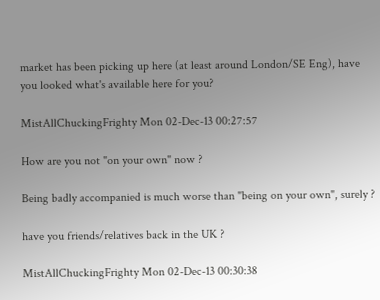market has been picking up here (at least around London/SE Eng), have you looked what's available here for you?

MistAllChuckingFrighty Mon 02-Dec-13 00:27:57

How are you not "on your own" now ?

Being badly accompanied is much worse than "being on your own", surely ?

have you friends/relatives back in the UK ?

MistAllChuckingFrighty Mon 02-Dec-13 00:30:38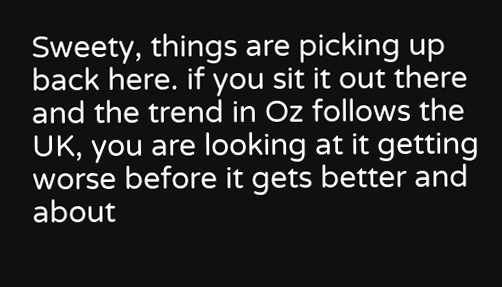Sweety, things are picking up back here. if you sit it out there and the trend in Oz follows the UK, you are looking at it getting worse before it gets better and about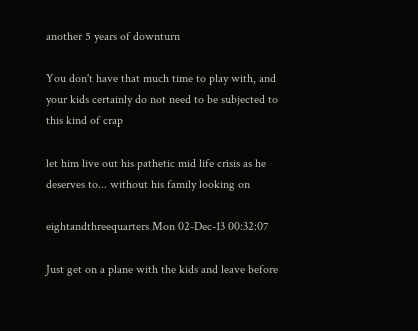another 5 years of downturn

You don't have that much time to play with, and your kids certainly do not need to be subjected to this kind of crap

let him live out his pathetic mid life crisis as he deserves to... without his family looking on

eightandthreequarters Mon 02-Dec-13 00:32:07

Just get on a plane with the kids and leave before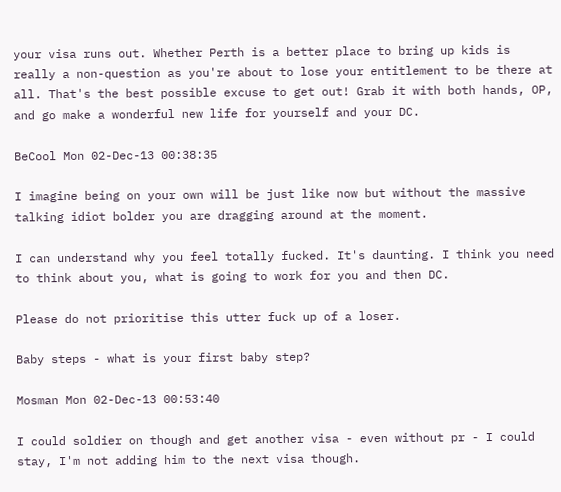your visa runs out. Whether Perth is a better place to bring up kids is really a non-question as you're about to lose your entitlement to be there at all. That's the best possible excuse to get out! Grab it with both hands, OP, and go make a wonderful new life for yourself and your DC.

BeCool Mon 02-Dec-13 00:38:35

I imagine being on your own will be just like now but without the massive talking idiot bolder you are dragging around at the moment.

I can understand why you feel totally fucked. It's daunting. I think you need to think about you, what is going to work for you and then DC.

Please do not prioritise this utter fuck up of a loser.

Baby steps - what is your first baby step?

Mosman Mon 02-Dec-13 00:53:40

I could soldier on though and get another visa - even without pr - I could stay, I'm not adding him to the next visa though.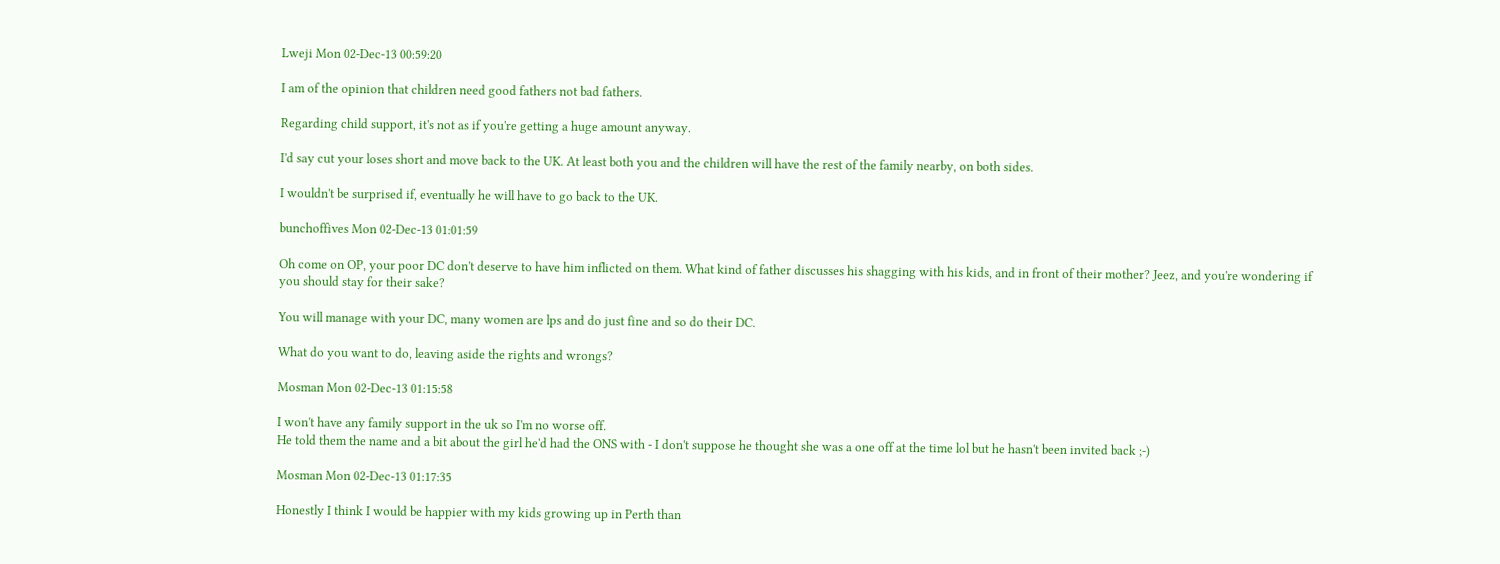Lweji Mon 02-Dec-13 00:59:20

I am of the opinion that children need good fathers not bad fathers.

Regarding child support, it's not as if you're getting a huge amount anyway.

I'd say cut your loses short and move back to the UK. At least both you and the children will have the rest of the family nearby, on both sides.

I wouldn't be surprised if, eventually he will have to go back to the UK.

bunchoffives Mon 02-Dec-13 01:01:59

Oh come on OP, your poor DC don't deserve to have him inflicted on them. What kind of father discusses his shagging with his kids, and in front of their mother? Jeez, and you're wondering if you should stay for their sake?

You will manage with your DC, many women are lps and do just fine and so do their DC.

What do you want to do, leaving aside the rights and wrongs?

Mosman Mon 02-Dec-13 01:15:58

I won't have any family support in the uk so I'm no worse off.
He told them the name and a bit about the girl he'd had the ONS with - I don't suppose he thought she was a one off at the time lol but he hasn't been invited back ;-)

Mosman Mon 02-Dec-13 01:17:35

Honestly I think I would be happier with my kids growing up in Perth than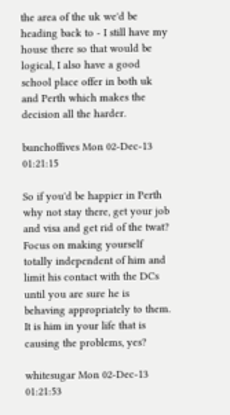the area of the uk we'd be heading back to - I still have my house there so that would be logical, I also have a good school place offer in both uk and Perth which makes the decision all the harder.

bunchoffives Mon 02-Dec-13 01:21:15

So if you'd be happier in Perth why not stay there, get your job and visa and get rid of the twat? Focus on making yourself totally independent of him and limit his contact with the DCs until you are sure he is behaving appropriately to them. It is him in your life that is causing the problems, yes?

whitesugar Mon 02-Dec-13 01:21:53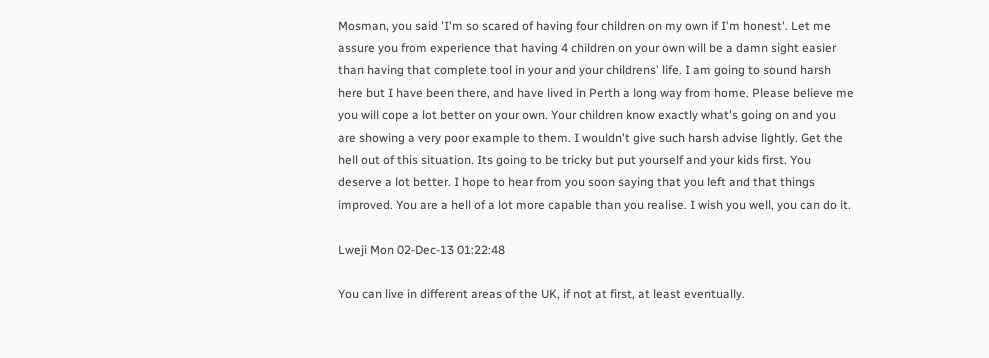Mosman, you said 'I'm so scared of having four children on my own if I'm honest'. Let me assure you from experience that having 4 children on your own will be a damn sight easier than having that complete tool in your and your childrens' life. I am going to sound harsh here but I have been there, and have lived in Perth a long way from home. Please believe me you will cope a lot better on your own. Your children know exactly what's going on and you are showing a very poor example to them. I wouldn't give such harsh advise lightly. Get the hell out of this situation. Its going to be tricky but put yourself and your kids first. You deserve a lot better. I hope to hear from you soon saying that you left and that things improved. You are a hell of a lot more capable than you realise. I wish you well, you can do it.

Lweji Mon 02-Dec-13 01:22:48

You can live in different areas of the UK, if not at first, at least eventually.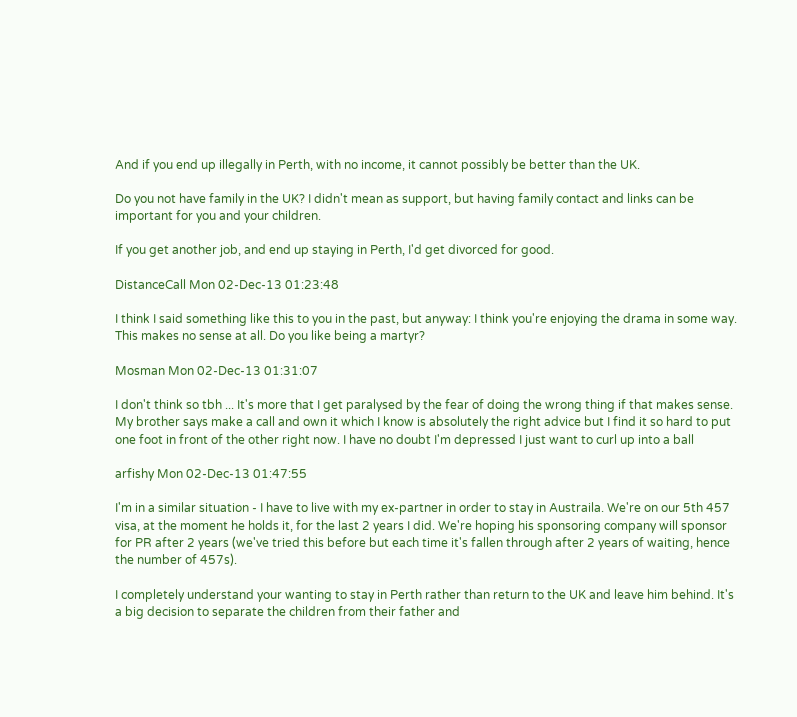And if you end up illegally in Perth, with no income, it cannot possibly be better than the UK.

Do you not have family in the UK? I didn't mean as support, but having family contact and links can be important for you and your children.

If you get another job, and end up staying in Perth, I'd get divorced for good.

DistanceCall Mon 02-Dec-13 01:23:48

I think I said something like this to you in the past, but anyway: I think you're enjoying the drama in some way. This makes no sense at all. Do you like being a martyr?

Mosman Mon 02-Dec-13 01:31:07

I don't think so tbh ... It's more that I get paralysed by the fear of doing the wrong thing if that makes sense.
My brother says make a call and own it which I know is absolutely the right advice but I find it so hard to put one foot in front of the other right now. I have no doubt I'm depressed I just want to curl up into a ball

arfishy Mon 02-Dec-13 01:47:55

I'm in a similar situation - I have to live with my ex-partner in order to stay in Austraila. We're on our 5th 457 visa, at the moment he holds it, for the last 2 years I did. We're hoping his sponsoring company will sponsor for PR after 2 years (we've tried this before but each time it's fallen through after 2 years of waiting, hence the number of 457s).

I completely understand your wanting to stay in Perth rather than return to the UK and leave him behind. It's a big decision to separate the children from their father and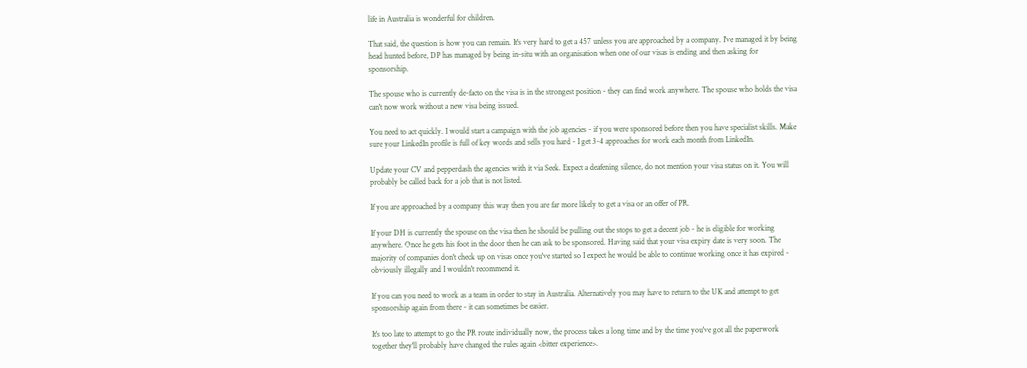life in Australia is wonderful for children.

That said, the question is how you can remain. It's very hard to get a 457 unless you are approached by a company. I've managed it by being head hunted before, DP has managed by being in-situ with an organisation when one of our visas is ending and then asking for sponsorship.

The spouse who is currently de-facto on the visa is in the strongest position - they can find work anywhere. The spouse who holds the visa can't now work without a new visa being issued.

You need to act quickly. I would start a campaign with the job agencies - if you were sponsored before then you have specialist skills. Make sure your LinkedIn profile is full of key words and sells you hard - I get 3-4 approaches for work each month from LinkedIn.

Update your CV and pepperdash the agencies with it via Seek. Expect a deafening silence, do not mention your visa status on it. You will probably be called back for a job that is not listed.

If you are approached by a company this way then you are far more likely to get a visa or an offer of PR.

If your DH is currently the spouse on the visa then he should be pulling out the stops to get a decent job - he is eligible for working anywhere. Once he gets his foot in the door then he can ask to be sponsored. Having said that your visa expiry date is very soon. The majority of companies don't check up on visas once you've started so I expect he would be able to continue working once it has expired - obviously illegally and I wouldn't recommend it.

If you can you need to work as a team in order to stay in Australia. Alternatively you may have to return to the UK and attempt to get sponsorship again from there - it can sometimes be easier.

It's too late to attempt to go the PR route individually now, the process takes a long time and by the time you've got all the paperwork together they'll probably have changed the rules again <bitter experience>.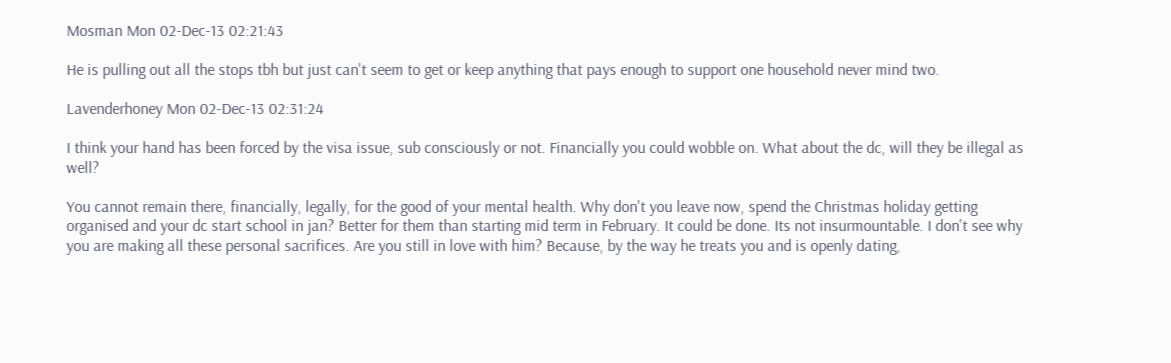Mosman Mon 02-Dec-13 02:21:43

He is pulling out all the stops tbh but just can't seem to get or keep anything that pays enough to support one household never mind two.

Lavenderhoney Mon 02-Dec-13 02:31:24

I think your hand has been forced by the visa issue, sub consciously or not. Financially you could wobble on. What about the dc, will they be illegal as well?

You cannot remain there, financially, legally, for the good of your mental health. Why don't you leave now, spend the Christmas holiday getting organised and your dc start school in jan? Better for them than starting mid term in February. It could be done. Its not insurmountable. I don't see why you are making all these personal sacrifices. Are you still in love with him? Because, by the way he treats you and is openly dating,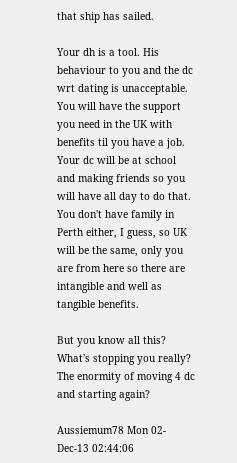that ship has sailed.

Your dh is a tool. His behaviour to you and the dc wrt dating is unacceptable. You will have the support you need in the UK with benefits til you have a job. Your dc will be at school and making friends so you will have all day to do that. You don't have family in Perth either, I guess, so UK will be the same, only you are from here so there are intangible and well as tangible benefits.

But you know all this? What's stopping you really? The enormity of moving 4 dc and starting again?

Aussiemum78 Mon 02-Dec-13 02:44:06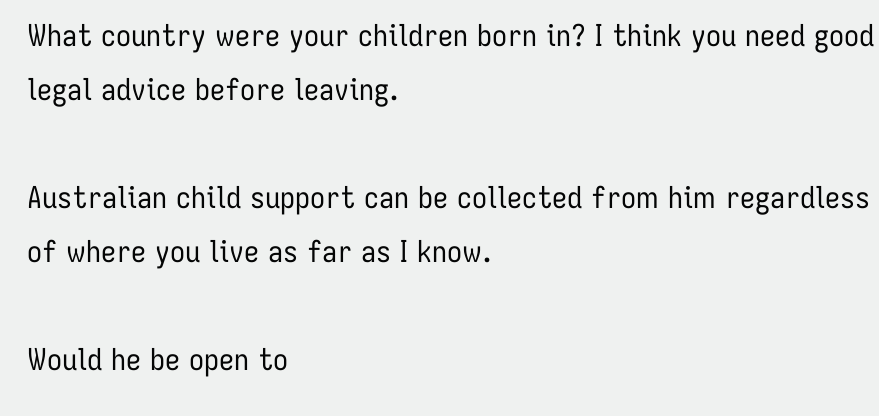What country were your children born in? I think you need good legal advice before leaving.

Australian child support can be collected from him regardless of where you live as far as I know.

Would he be open to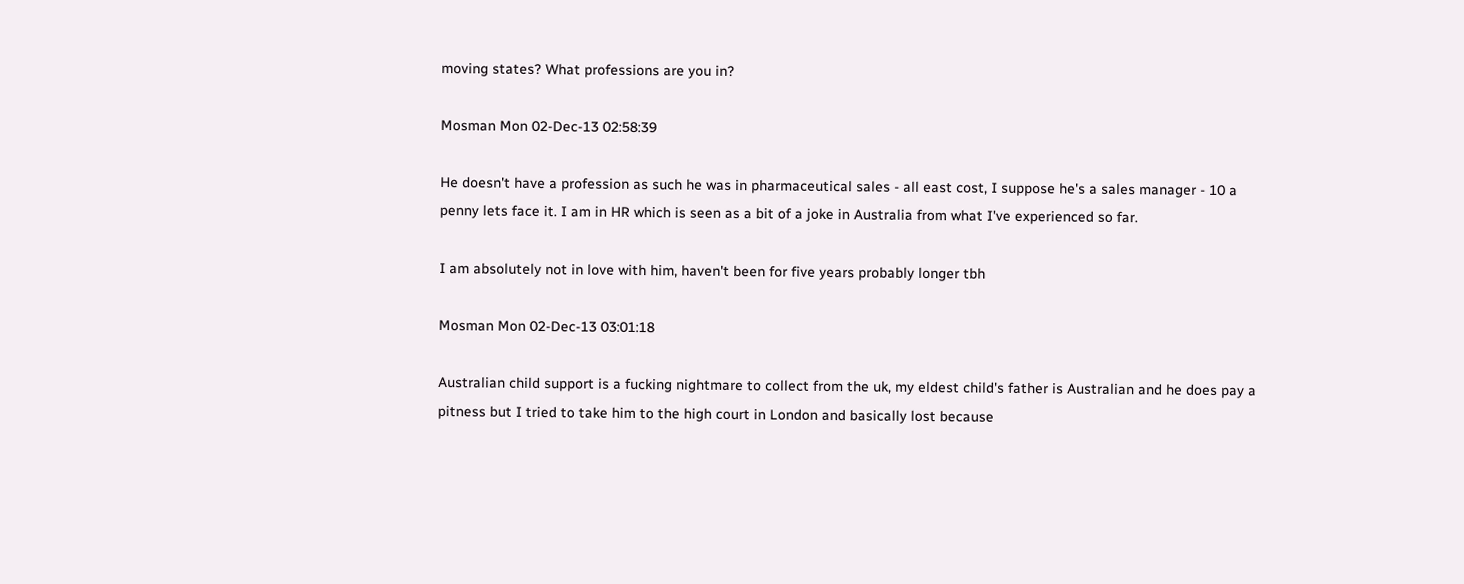moving states? What professions are you in?

Mosman Mon 02-Dec-13 02:58:39

He doesn't have a profession as such he was in pharmaceutical sales - all east cost, I suppose he's a sales manager - 10 a penny lets face it. I am in HR which is seen as a bit of a joke in Australia from what I've experienced so far.

I am absolutely not in love with him, haven't been for five years probably longer tbh

Mosman Mon 02-Dec-13 03:01:18

Australian child support is a fucking nightmare to collect from the uk, my eldest child's father is Australian and he does pay a pitness but I tried to take him to the high court in London and basically lost because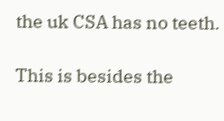the uk CSA has no teeth.

This is besides the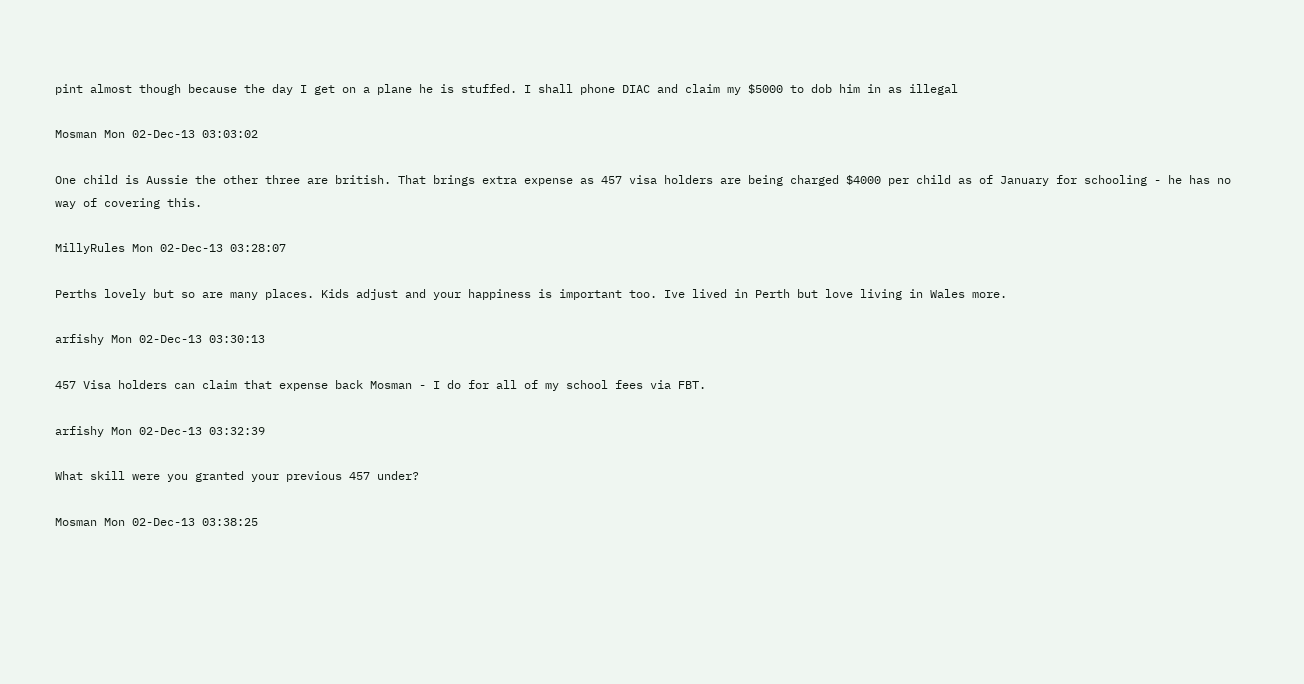pint almost though because the day I get on a plane he is stuffed. I shall phone DIAC and claim my $5000 to dob him in as illegal

Mosman Mon 02-Dec-13 03:03:02

One child is Aussie the other three are british. That brings extra expense as 457 visa holders are being charged $4000 per child as of January for schooling - he has no way of covering this.

MillyRules Mon 02-Dec-13 03:28:07

Perths lovely but so are many places. Kids adjust and your happiness is important too. Ive lived in Perth but love living in Wales more.

arfishy Mon 02-Dec-13 03:30:13

457 Visa holders can claim that expense back Mosman - I do for all of my school fees via FBT.

arfishy Mon 02-Dec-13 03:32:39

What skill were you granted your previous 457 under?

Mosman Mon 02-Dec-13 03:38:25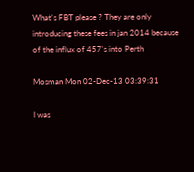What's FBT please ? They are only introducing these fees in jan 2014 because of the influx of 457's into Perth

Mosman Mon 02-Dec-13 03:39:31

I was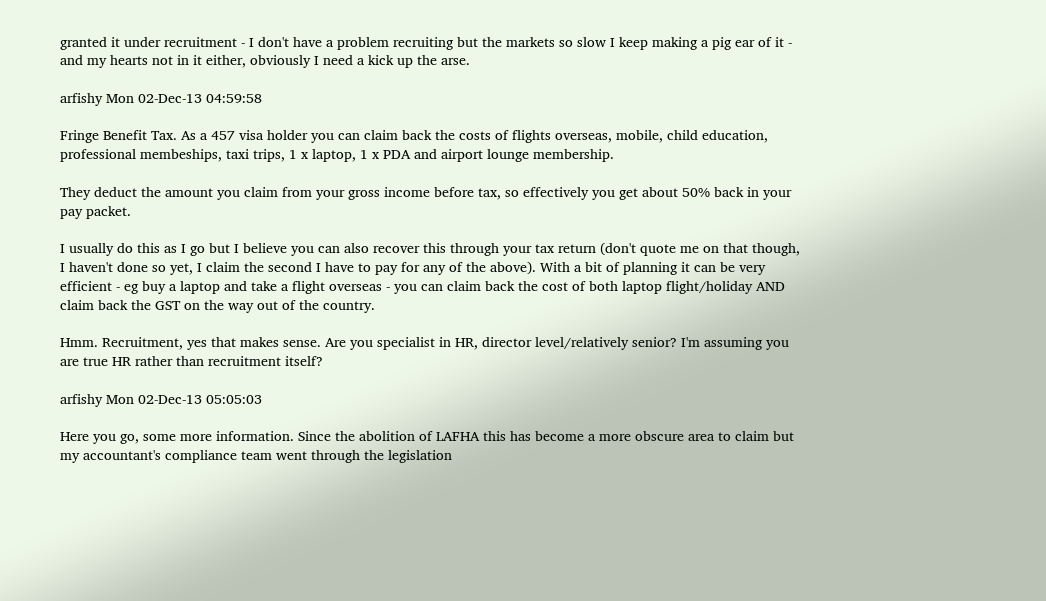granted it under recruitment - I don't have a problem recruiting but the markets so slow I keep making a pig ear of it - and my hearts not in it either, obviously I need a kick up the arse.

arfishy Mon 02-Dec-13 04:59:58

Fringe Benefit Tax. As a 457 visa holder you can claim back the costs of flights overseas, mobile, child education, professional membeships, taxi trips, 1 x laptop, 1 x PDA and airport lounge membership.

They deduct the amount you claim from your gross income before tax, so effectively you get about 50% back in your pay packet.

I usually do this as I go but I believe you can also recover this through your tax return (don't quote me on that though, I haven't done so yet, I claim the second I have to pay for any of the above). With a bit of planning it can be very efficient - eg buy a laptop and take a flight overseas - you can claim back the cost of both laptop flight/holiday AND claim back the GST on the way out of the country.

Hmm. Recruitment, yes that makes sense. Are you specialist in HR, director level/relatively senior? I'm assuming you are true HR rather than recruitment itself?

arfishy Mon 02-Dec-13 05:05:03

Here you go, some more information. Since the abolition of LAFHA this has become a more obscure area to claim but my accountant's compliance team went through the legislation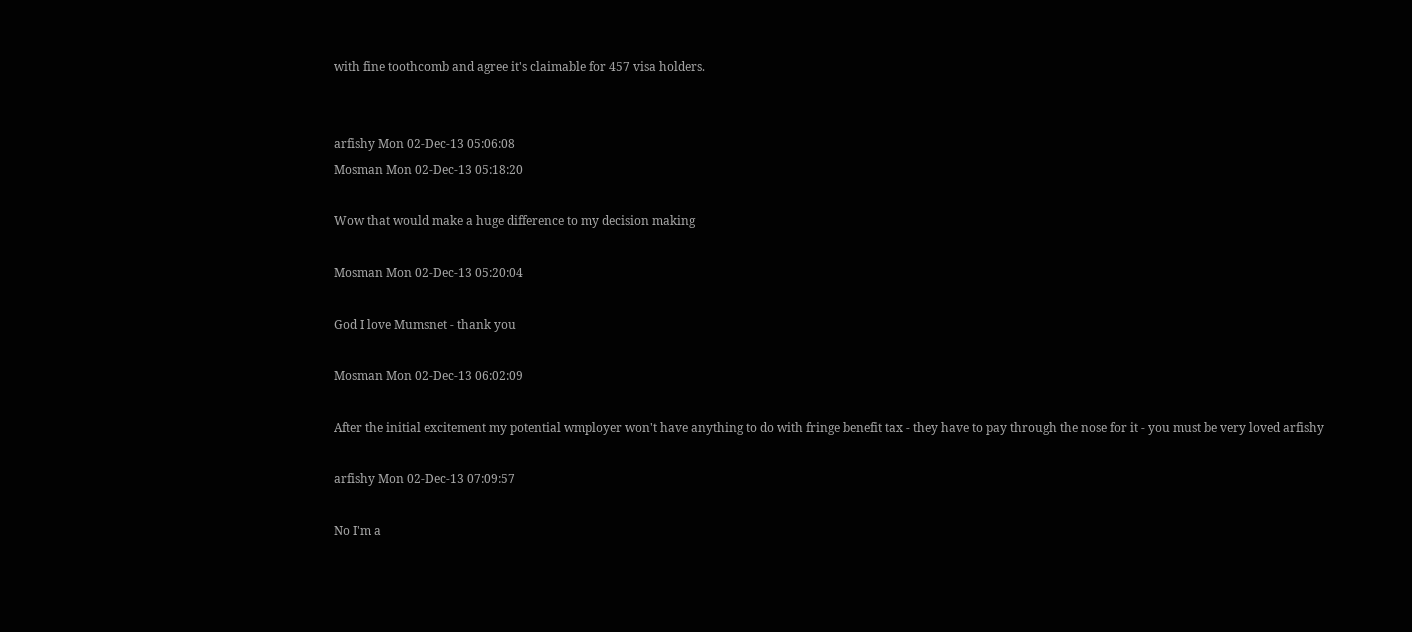with fine toothcomb and agree it's claimable for 457 visa holders.


arfishy Mon 02-Dec-13 05:06:08
Mosman Mon 02-Dec-13 05:18:20

Wow that would make a huge difference to my decision making

Mosman Mon 02-Dec-13 05:20:04

God I love Mumsnet - thank you

Mosman Mon 02-Dec-13 06:02:09

After the initial excitement my potential wmployer won't have anything to do with fringe benefit tax - they have to pay through the nose for it - you must be very loved arfishy

arfishy Mon 02-Dec-13 07:09:57

No I'm a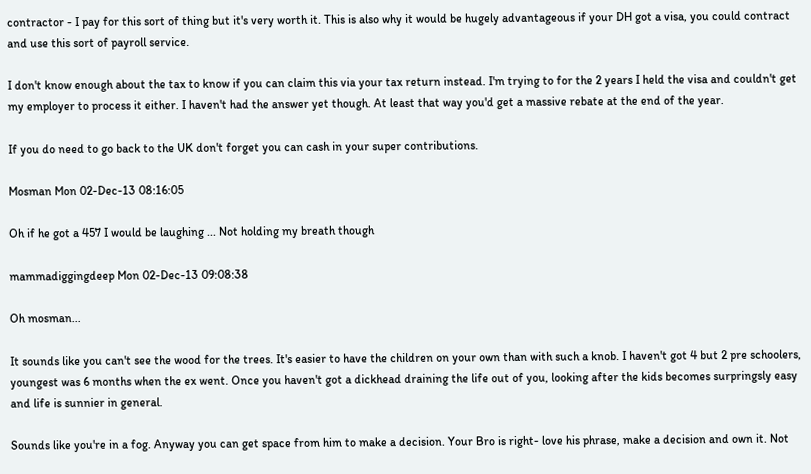contractor - I pay for this sort of thing but it's very worth it. This is also why it would be hugely advantageous if your DH got a visa, you could contract and use this sort of payroll service.

I don't know enough about the tax to know if you can claim this via your tax return instead. I'm trying to for the 2 years I held the visa and couldn't get my employer to process it either. I haven't had the answer yet though. At least that way you'd get a massive rebate at the end of the year.

If you do need to go back to the UK don't forget you can cash in your super contributions.

Mosman Mon 02-Dec-13 08:16:05

Oh if he got a 457 I would be laughing ... Not holding my breath though

mammadiggingdeep Mon 02-Dec-13 09:08:38

Oh mosman...

It sounds like you can't see the wood for the trees. It's easier to have the children on your own than with such a knob. I haven't got 4 but 2 pre schoolers, youngest was 6 months when the ex went. Once you haven't got a dickhead draining the life out of you, looking after the kids becomes surpringsly easy and life is sunnier in general.

Sounds like you're in a fog. Anyway you can get space from him to make a decision. Your Bro is right- love his phrase, make a decision and own it. Not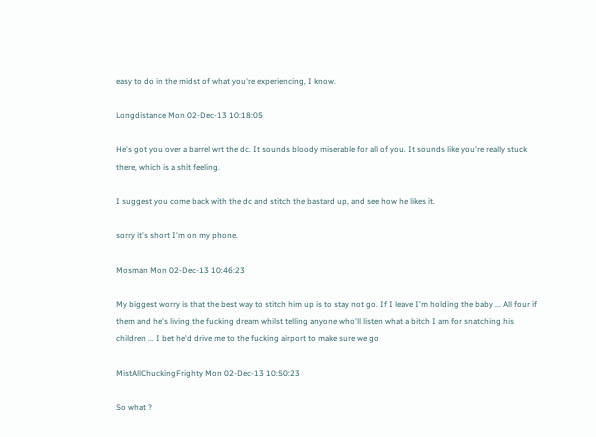easy to do in the midst of what you're experiencing, I know.

Longdistance Mon 02-Dec-13 10:18:05

He's got you over a barrel wrt the dc. It sounds bloody miserable for all of you. It sounds like you're really stuck there, which is a shit feeling.

I suggest you come back with the dc and stitch the bastard up, and see how he likes it.

sorry it's short I'm on my phone.

Mosman Mon 02-Dec-13 10:46:23

My biggest worry is that the best way to stitch him up is to stay not go. If I leave I'm holding the baby ... All four if them and he's living the fucking dream whilst telling anyone who'll listen what a bitch I am for snatching his children ... I bet he'd drive me to the fucking airport to make sure we go

MistAllChuckingFrighty Mon 02-Dec-13 10:50:23

So what ?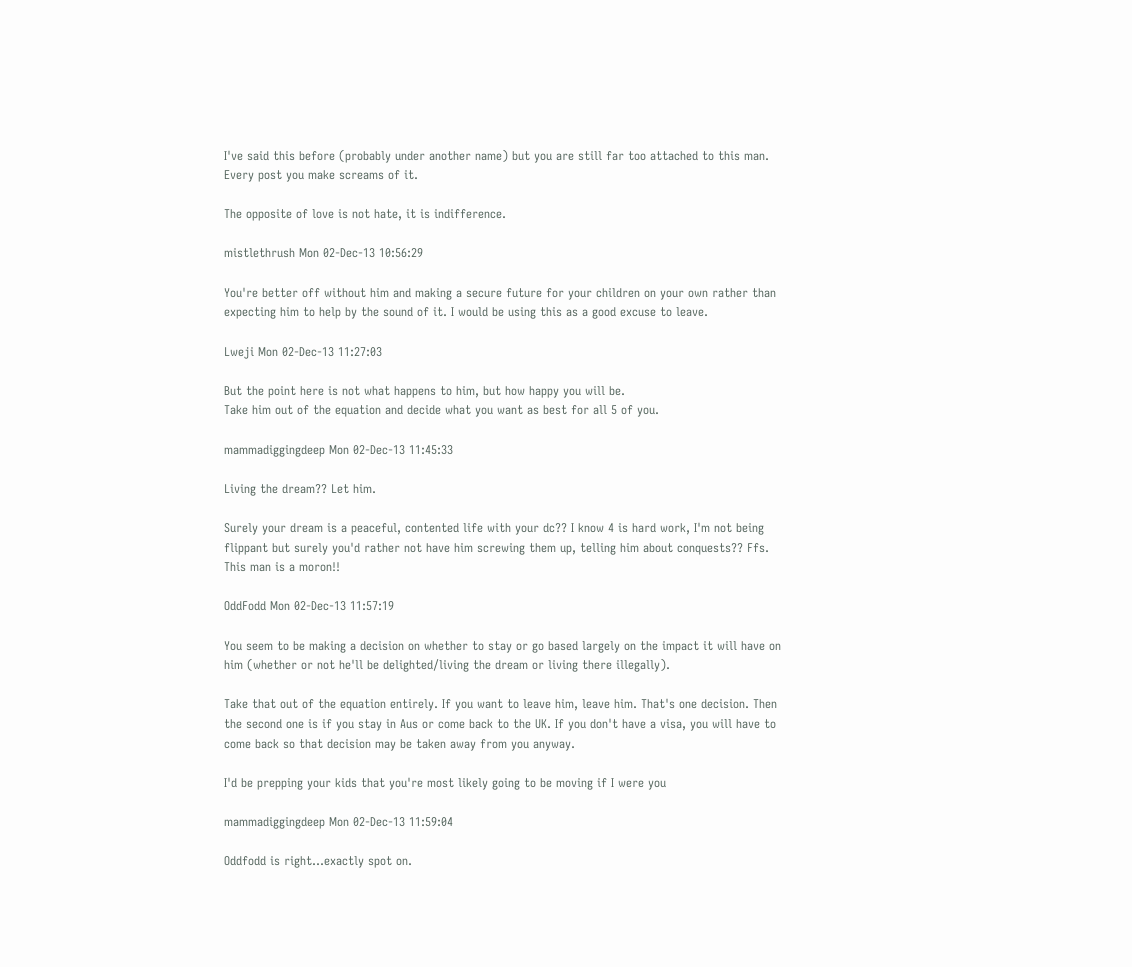I've said this before (probably under another name) but you are still far too attached to this man. Every post you make screams of it.

The opposite of love is not hate, it is indifference.

mistlethrush Mon 02-Dec-13 10:56:29

You're better off without him and making a secure future for your children on your own rather than expecting him to help by the sound of it. I would be using this as a good excuse to leave.

Lweji Mon 02-Dec-13 11:27:03

But the point here is not what happens to him, but how happy you will be.
Take him out of the equation and decide what you want as best for all 5 of you.

mammadiggingdeep Mon 02-Dec-13 11:45:33

Living the dream?? Let him.

Surely your dream is a peaceful, contented life with your dc?? I know 4 is hard work, I'm not being flippant but surely you'd rather not have him screwing them up, telling him about conquests?? Ffs. This man is a moron!!

OddFodd Mon 02-Dec-13 11:57:19

You seem to be making a decision on whether to stay or go based largely on the impact it will have on him (whether or not he'll be delighted/living the dream or living there illegally).

Take that out of the equation entirely. If you want to leave him, leave him. That's one decision. Then the second one is if you stay in Aus or come back to the UK. If you don't have a visa, you will have to come back so that decision may be taken away from you anyway.

I'd be prepping your kids that you're most likely going to be moving if I were you

mammadiggingdeep Mon 02-Dec-13 11:59:04

Oddfodd is right...exactly spot on.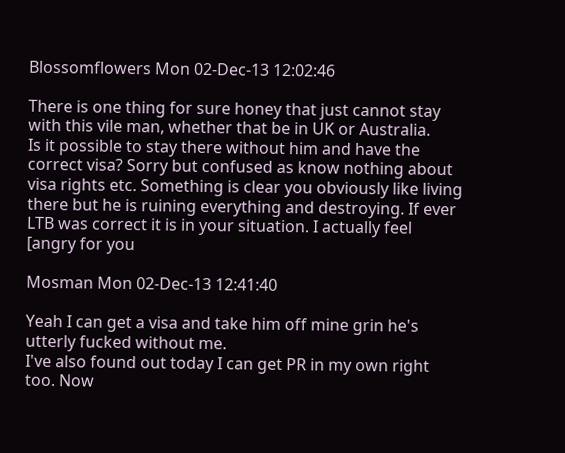Blossomflowers Mon 02-Dec-13 12:02:46

There is one thing for sure honey that just cannot stay with this vile man, whether that be in UK or Australia.
Is it possible to stay there without him and have the correct visa? Sorry but confused as know nothing about visa rights etc. Something is clear you obviously like living there but he is ruining everything and destroying. If ever LTB was correct it is in your situation. I actually feel [angry for you

Mosman Mon 02-Dec-13 12:41:40

Yeah I can get a visa and take him off mine grin he's utterly fucked without me.
I've also found out today I can get PR in my own right too. Now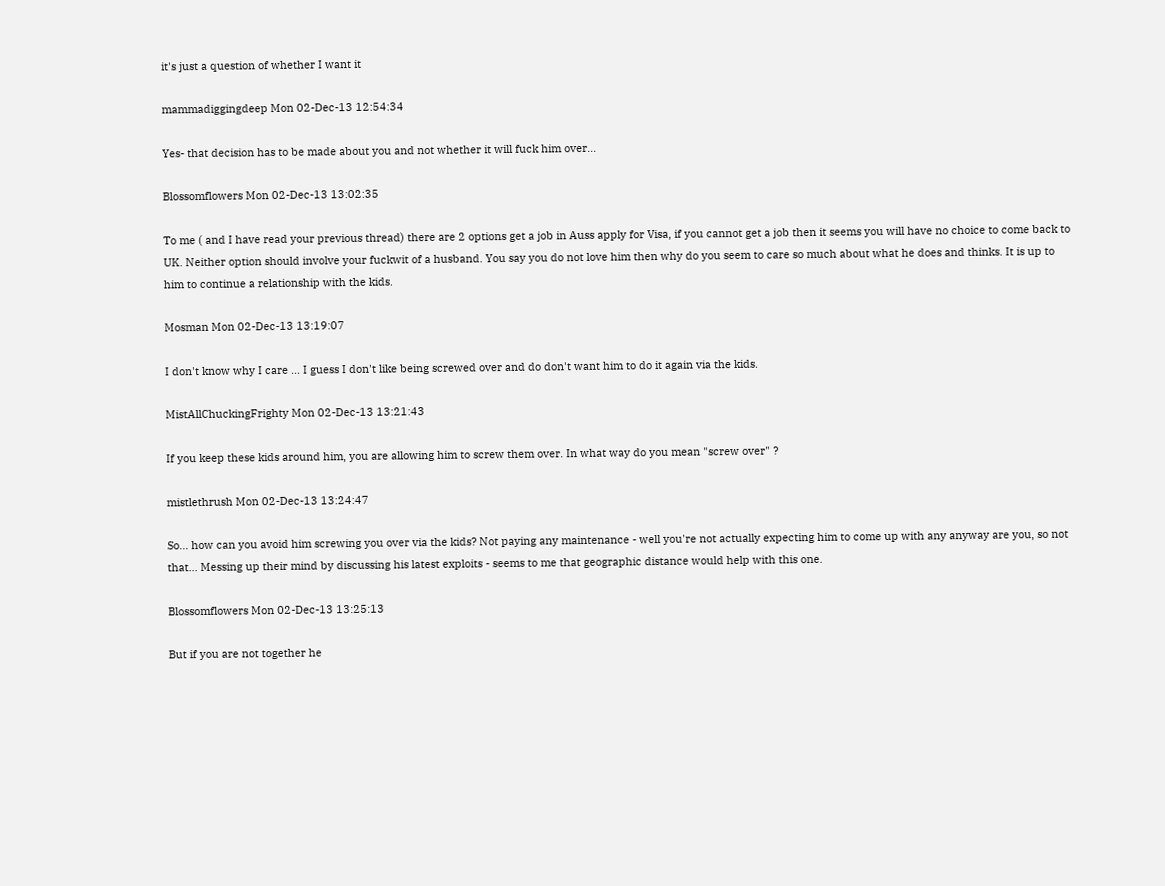it's just a question of whether I want it

mammadiggingdeep Mon 02-Dec-13 12:54:34

Yes- that decision has to be made about you and not whether it will fuck him over...

Blossomflowers Mon 02-Dec-13 13:02:35

To me ( and I have read your previous thread) there are 2 options get a job in Auss apply for Visa, if you cannot get a job then it seems you will have no choice to come back to UK. Neither option should involve your fuckwit of a husband. You say you do not love him then why do you seem to care so much about what he does and thinks. It is up to him to continue a relationship with the kids.

Mosman Mon 02-Dec-13 13:19:07

I don't know why I care ... I guess I don't like being screwed over and do don't want him to do it again via the kids.

MistAllChuckingFrighty Mon 02-Dec-13 13:21:43

If you keep these kids around him, you are allowing him to screw them over. In what way do you mean "screw over" ?

mistlethrush Mon 02-Dec-13 13:24:47

So... how can you avoid him screwing you over via the kids? Not paying any maintenance - well you're not actually expecting him to come up with any anyway are you, so not that... Messing up their mind by discussing his latest exploits - seems to me that geographic distance would help with this one.

Blossomflowers Mon 02-Dec-13 13:25:13

But if you are not together he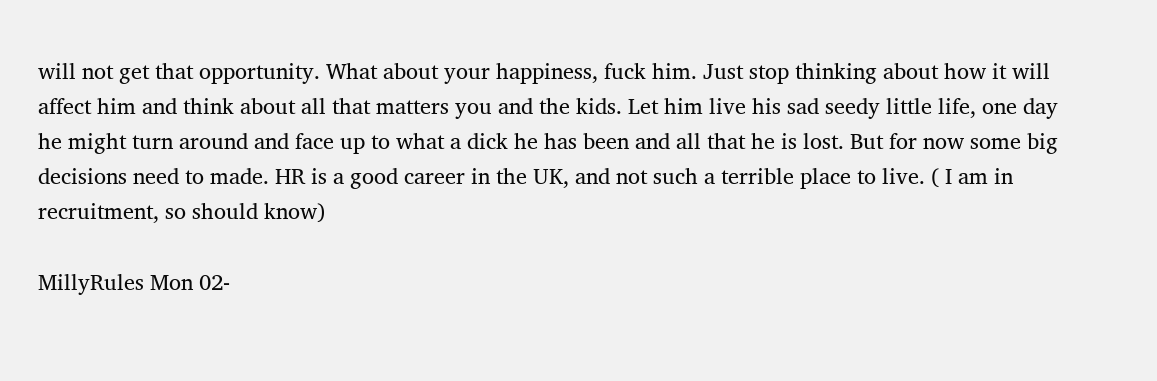will not get that opportunity. What about your happiness, fuck him. Just stop thinking about how it will affect him and think about all that matters you and the kids. Let him live his sad seedy little life, one day he might turn around and face up to what a dick he has been and all that he is lost. But for now some big decisions need to made. HR is a good career in the UK, and not such a terrible place to live. ( I am in recruitment, so should know)

MillyRules Mon 02-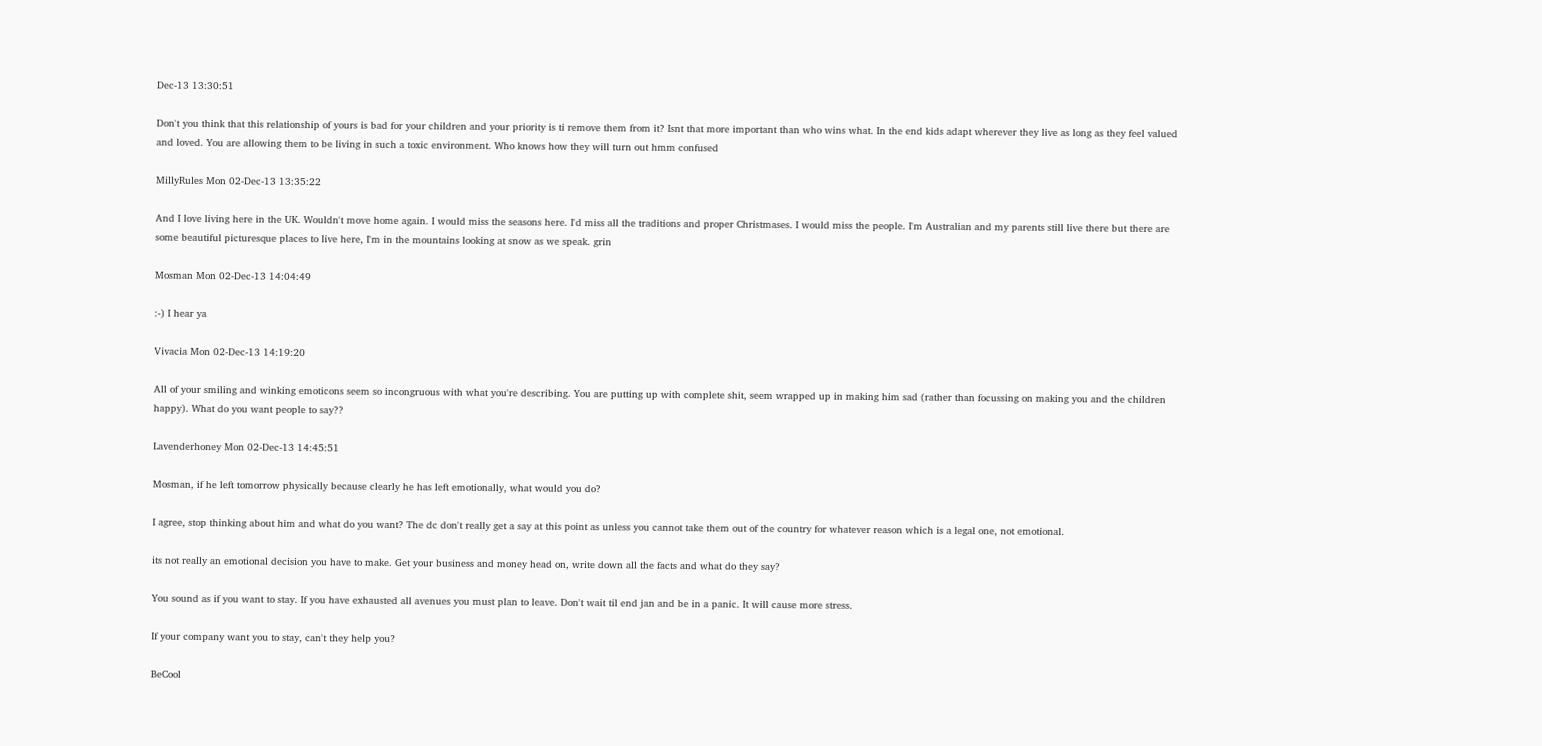Dec-13 13:30:51

Don't you think that this relationship of yours is bad for your children and your priority is ti remove them from it? Isnt that more important than who wins what. In the end kids adapt wherever they live as long as they feel valued and loved. You are allowing them to be living in such a toxic environment. Who knows how they will turn out hmm confused

MillyRules Mon 02-Dec-13 13:35:22

And I love living here in the UK. Wouldn't move home again. I would miss the seasons here. I'd miss all the traditions and proper Christmases. I would miss the people. I'm Australian and my parents still live there but there are some beautiful picturesque places to live here, I'm in the mountains looking at snow as we speak. grin

Mosman Mon 02-Dec-13 14:04:49

:-) I hear ya

Vivacia Mon 02-Dec-13 14:19:20

All of your smiling and winking emoticons seem so incongruous with what you're describing. You are putting up with complete shit, seem wrapped up in making him sad (rather than focussing on making you and the children happy). What do you want people to say??

Lavenderhoney Mon 02-Dec-13 14:45:51

Mosman, if he left tomorrow physically because clearly he has left emotionally, what would you do?

I agree, stop thinking about him and what do you want? The dc don't really get a say at this point as unless you cannot take them out of the country for whatever reason which is a legal one, not emotional.

its not really an emotional decision you have to make. Get your business and money head on, write down all the facts and what do they say?

You sound as if you want to stay. If you have exhausted all avenues you must plan to leave. Don't wait til end jan and be in a panic. It will cause more stress.

If your company want you to stay, can't they help you?

BeCool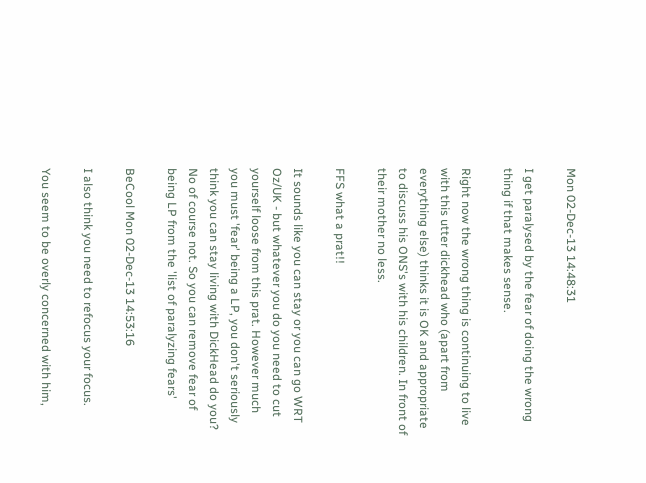Mon 02-Dec-13 14:48:31

I get paralysed by the fear of doing the wrong thing if that makes sense.

Right now the wrong thing is continuing to live with this utter dickhead who (apart from everything else) thinks it is OK and appropriate to discuss his ONS's with his children. In front of their mother no less.

FFS what a prat!!

It sounds like you can stay or you can go WRT Oz/UK - but whatever you do you need to cut yourself loose from this prat. However much you must 'fear' being a LP, you don't seriously think you can stay living with DickHead do you? No of course not. So you can remove fear of being LP from the 'list of paralyzing fears'

BeCool Mon 02-Dec-13 14:53:16

I also think you need to refocus your focus.

You seem to be overly concerned with him,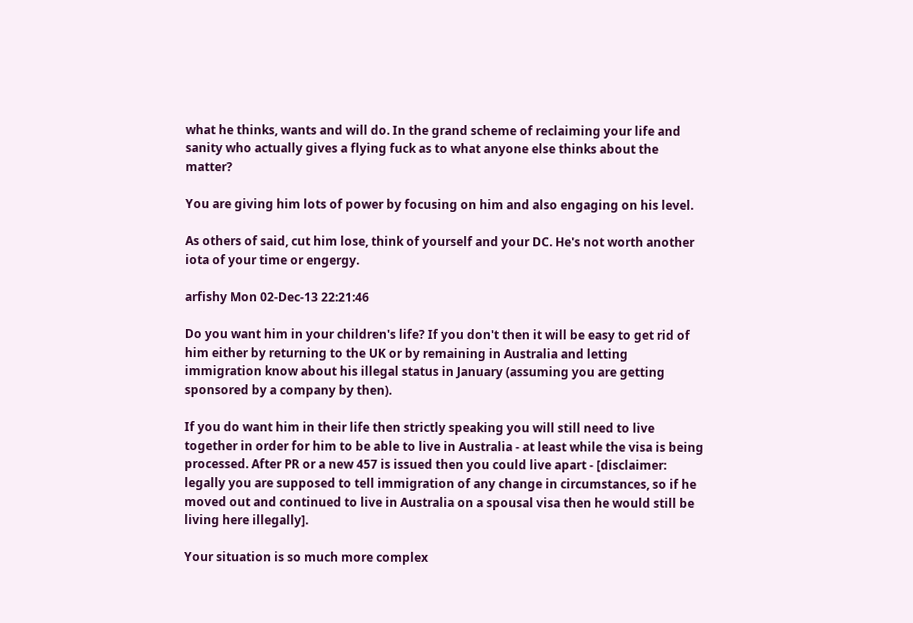what he thinks, wants and will do. In the grand scheme of reclaiming your life and sanity who actually gives a flying fuck as to what anyone else thinks about the matter?

You are giving him lots of power by focusing on him and also engaging on his level.

As others of said, cut him lose, think of yourself and your DC. He's not worth another iota of your time or engergy.

arfishy Mon 02-Dec-13 22:21:46

Do you want him in your children's life? If you don't then it will be easy to get rid of him either by returning to the UK or by remaining in Australia and letting immigration know about his illegal status in January (assuming you are getting sponsored by a company by then).

If you do want him in their life then strictly speaking you will still need to live together in order for him to be able to live in Australia - at least while the visa is being processed. After PR or a new 457 is issued then you could live apart - [disclaimer: legally you are supposed to tell immigration of any change in circumstances, so if he moved out and continued to live in Australia on a spousal visa then he would still be living here illegally].

Your situation is so much more complex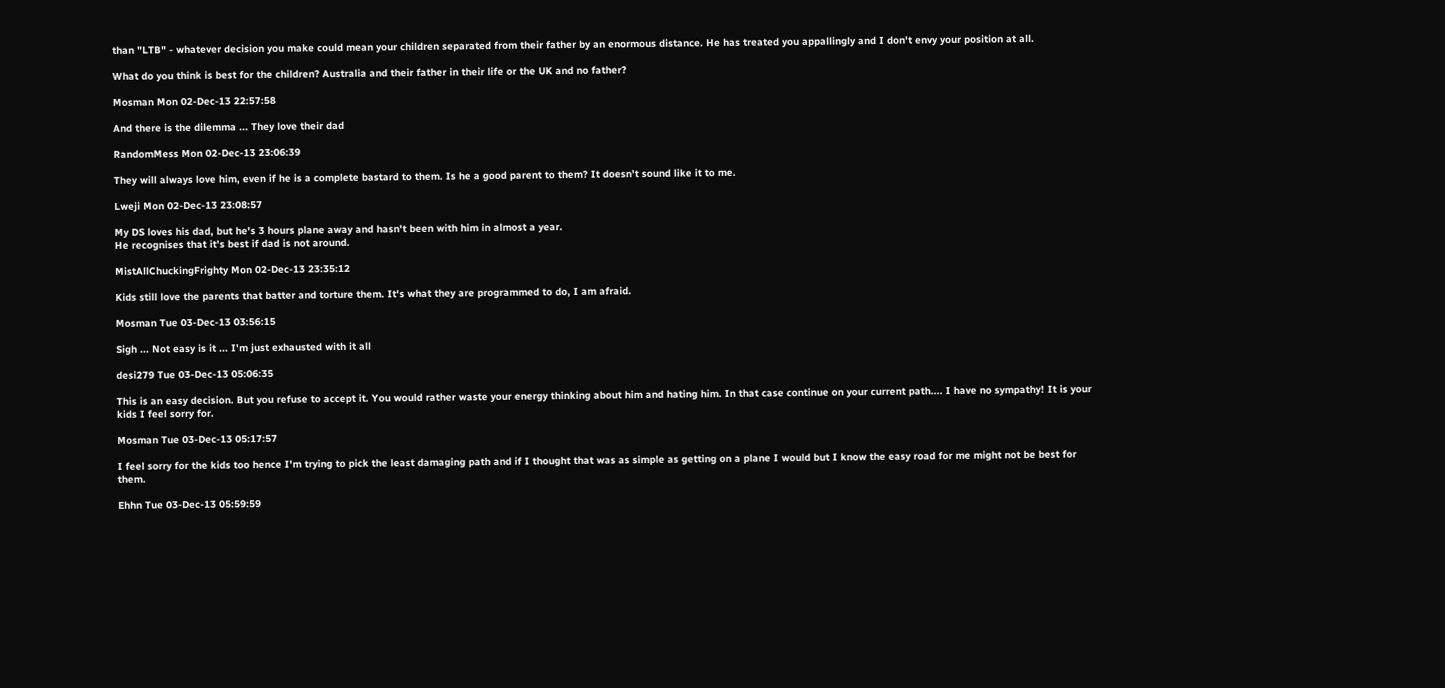than "LTB" - whatever decision you make could mean your children separated from their father by an enormous distance. He has treated you appallingly and I don't envy your position at all.

What do you think is best for the children? Australia and their father in their life or the UK and no father?

Mosman Mon 02-Dec-13 22:57:58

And there is the dilemma ... They love their dad

RandomMess Mon 02-Dec-13 23:06:39

They will always love him, even if he is a complete bastard to them. Is he a good parent to them? It doesn't sound like it to me.

Lweji Mon 02-Dec-13 23:08:57

My DS loves his dad, but he's 3 hours plane away and hasn't been with him in almost a year.
He recognises that it's best if dad is not around.

MistAllChuckingFrighty Mon 02-Dec-13 23:35:12

Kids still love the parents that batter and torture them. It's what they are programmed to do, I am afraid.

Mosman Tue 03-Dec-13 03:56:15

Sigh ... Not easy is it ... I'm just exhausted with it all

desi279 Tue 03-Dec-13 05:06:35

This is an easy decision. But you refuse to accept it. You would rather waste your energy thinking about him and hating him. In that case continue on your current path.... I have no sympathy! It is your kids I feel sorry for.

Mosman Tue 03-Dec-13 05:17:57

I feel sorry for the kids too hence I'm trying to pick the least damaging path and if I thought that was as simple as getting on a plane I would but I know the easy road for me might not be best for them.

Ehhn Tue 03-Dec-13 05:59:59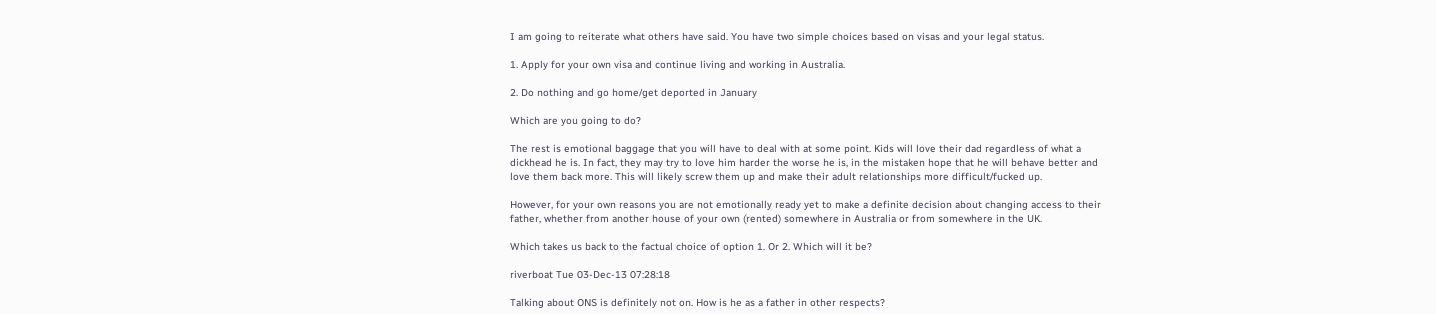I am going to reiterate what others have said. You have two simple choices based on visas and your legal status.

1. Apply for your own visa and continue living and working in Australia.

2. Do nothing and go home/get deported in January

Which are you going to do?

The rest is emotional baggage that you will have to deal with at some point. Kids will love their dad regardless of what a dickhead he is. In fact, they may try to love him harder the worse he is, in the mistaken hope that he will behave better and love them back more. This will likely screw them up and make their adult relationships more difficult/fucked up.

However, for your own reasons you are not emotionally ready yet to make a definite decision about changing access to their father, whether from another house of your own (rented) somewhere in Australia or from somewhere in the UK.

Which takes us back to the factual choice of option 1. Or 2. Which will it be?

riverboat Tue 03-Dec-13 07:28:18

Talking about ONS is definitely not on. How is he as a father in other respects?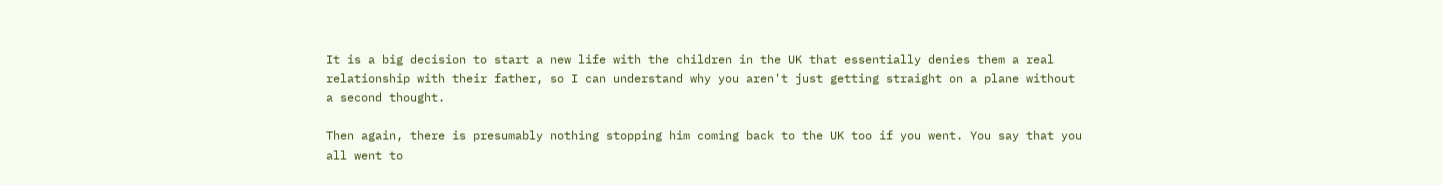It is a big decision to start a new life with the children in the UK that essentially denies them a real relationship with their father, so I can understand why you aren't just getting straight on a plane without a second thought.

Then again, there is presumably nothing stopping him coming back to the UK too if you went. You say that you all went to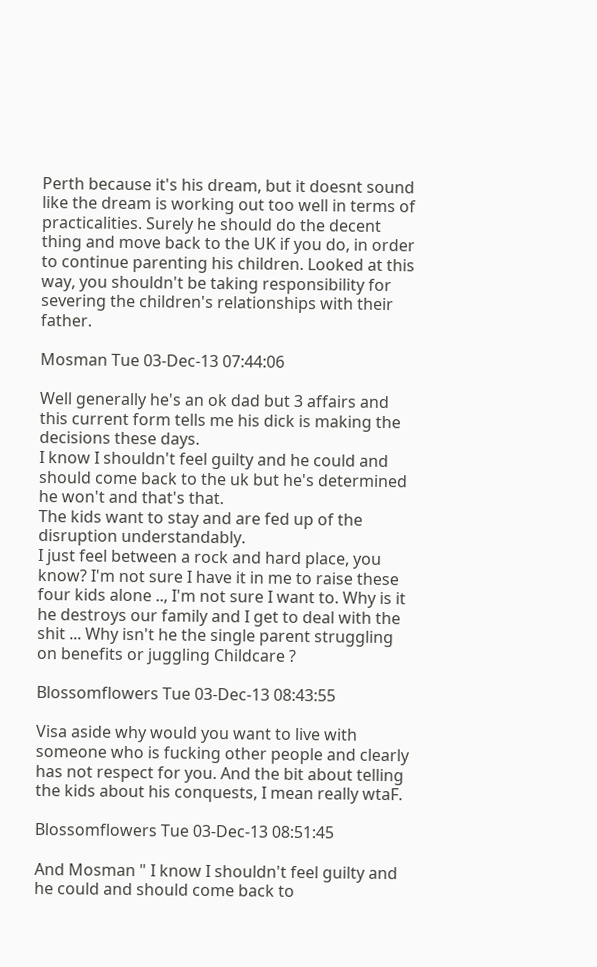Perth because it's his dream, but it doesnt sound like the dream is working out too well in terms of practicalities. Surely he should do the decent thing and move back to the UK if you do, in order to continue parenting his children. Looked at this way, you shouldn't be taking responsibility for severing the children's relationships with their father.

Mosman Tue 03-Dec-13 07:44:06

Well generally he's an ok dad but 3 affairs and this current form tells me his dick is making the decisions these days.
I know I shouldn't feel guilty and he could and should come back to the uk but he's determined he won't and that's that.
The kids want to stay and are fed up of the disruption understandably.
I just feel between a rock and hard place, you know? I'm not sure I have it in me to raise these four kids alone .., I'm not sure I want to. Why is it he destroys our family and I get to deal with the shit ... Why isn't he the single parent struggling on benefits or juggling Childcare ?

Blossomflowers Tue 03-Dec-13 08:43:55

Visa aside why would you want to live with someone who is fucking other people and clearly has not respect for you. And the bit about telling the kids about his conquests, I mean really wtaF.

Blossomflowers Tue 03-Dec-13 08:51:45

And Mosman " I know I shouldn't feel guilty and he could and should come back to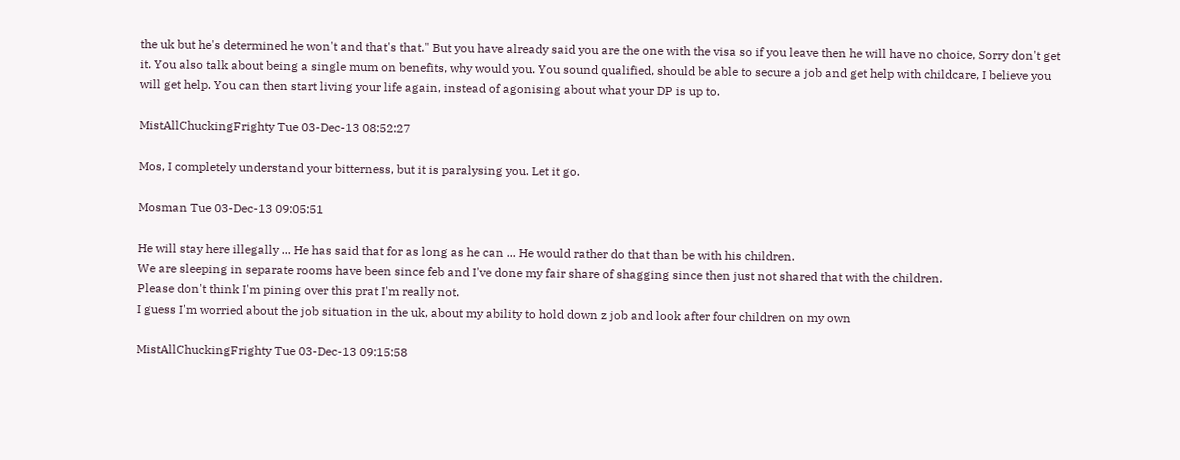the uk but he's determined he won't and that's that." But you have already said you are the one with the visa so if you leave then he will have no choice, Sorry don't get it. You also talk about being a single mum on benefits, why would you. You sound qualified, should be able to secure a job and get help with childcare, I believe you will get help. You can then start living your life again, instead of agonising about what your DP is up to.

MistAllChuckingFrighty Tue 03-Dec-13 08:52:27

Mos, I completely understand your bitterness, but it is paralysing you. Let it go.

Mosman Tue 03-Dec-13 09:05:51

He will stay here illegally ... He has said that for as long as he can ... He would rather do that than be with his children.
We are sleeping in separate rooms have been since feb and I've done my fair share of shagging since then just not shared that with the children.
Please don't think I'm pining over this prat I'm really not.
I guess I'm worried about the job situation in the uk, about my ability to hold down z job and look after four children on my own

MistAllChuckingFrighty Tue 03-Dec-13 09:15:58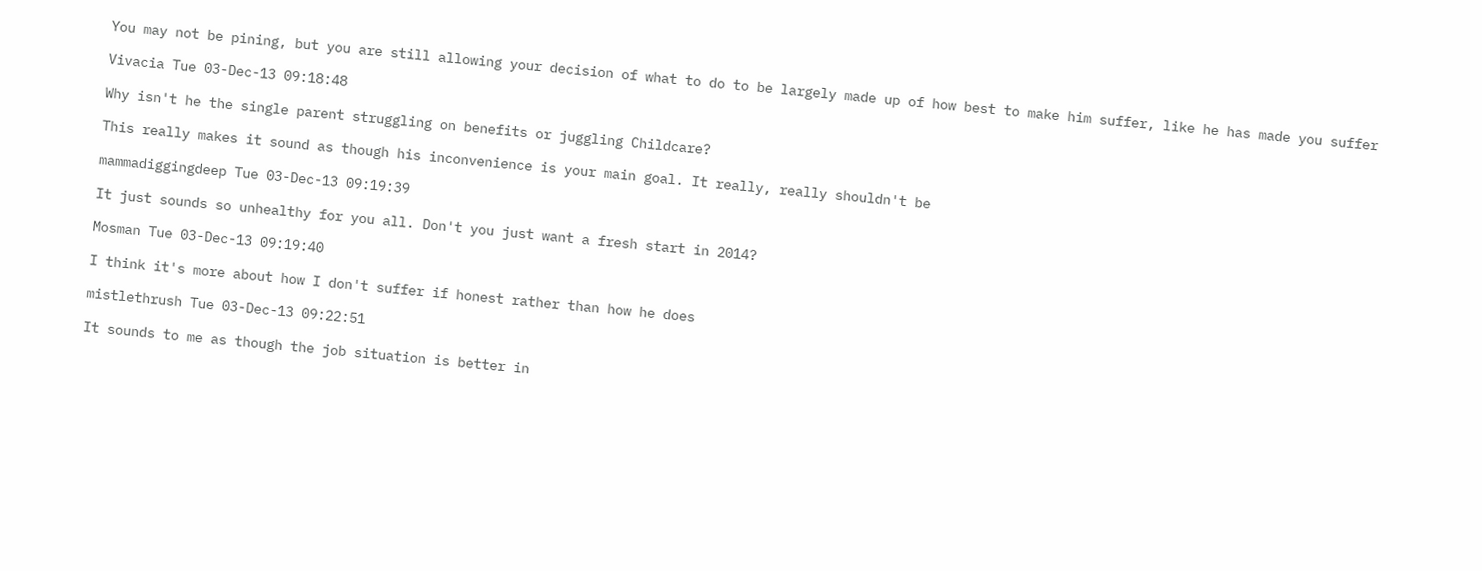You may not be pining, but you are still allowing your decision of what to do to be largely made up of how best to make him suffer, like he has made you suffer

Vivacia Tue 03-Dec-13 09:18:48

Why isn't he the single parent struggling on benefits or juggling Childcare?

This really makes it sound as though his inconvenience is your main goal. It really, really shouldn't be

mammadiggingdeep Tue 03-Dec-13 09:19:39

It just sounds so unhealthy for you all. Don't you just want a fresh start in 2014?

Mosman Tue 03-Dec-13 09:19:40

I think it's more about how I don't suffer if honest rather than how he does

mistlethrush Tue 03-Dec-13 09:22:51

It sounds to me as though the job situation is better in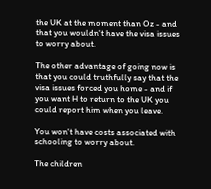the UK at the moment than Oz - and that you wouldn't have the visa issues to worry about.

The other advantage of going now is that you could truthfully say that the visa issues forced you home - and if you want H to return to the UK you could report him when you leave.

You won't have costs associated with schooling to worry about.

The children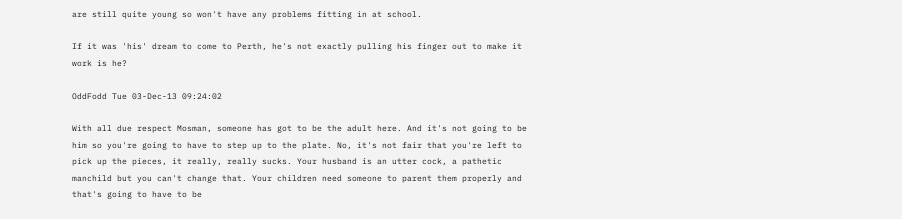are still quite young so won't have any problems fitting in at school.

If it was 'his' dream to come to Perth, he's not exactly pulling his finger out to make it work is he?

OddFodd Tue 03-Dec-13 09:24:02

With all due respect Mosman, someone has got to be the adult here. And it's not going to be him so you're going to have to step up to the plate. No, it's not fair that you're left to pick up the pieces, it really, really sucks. Your husband is an utter cock, a pathetic manchild but you can't change that. Your children need someone to parent them properly and that's going to have to be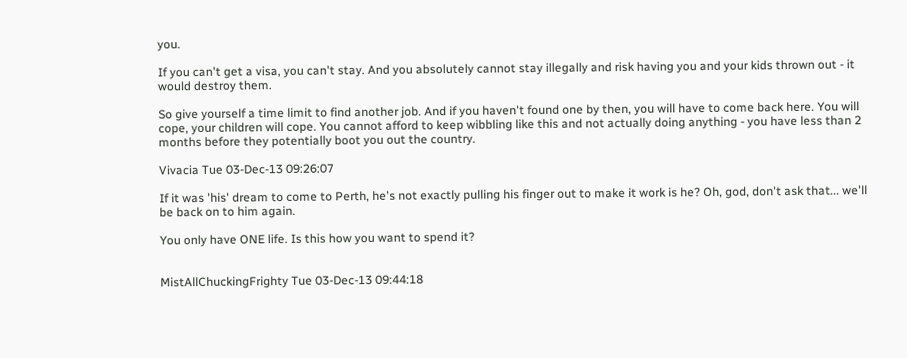you.

If you can't get a visa, you can't stay. And you absolutely cannot stay illegally and risk having you and your kids thrown out - it would destroy them.

So give yourself a time limit to find another job. And if you haven't found one by then, you will have to come back here. You will cope, your children will cope. You cannot afford to keep wibbling like this and not actually doing anything - you have less than 2 months before they potentially boot you out the country.

Vivacia Tue 03-Dec-13 09:26:07

If it was 'his' dream to come to Perth, he's not exactly pulling his finger out to make it work is he? Oh, god, don't ask that... we'll be back on to him again.

You only have ONE life. Is this how you want to spend it?


MistAllChuckingFrighty Tue 03-Dec-13 09:44:18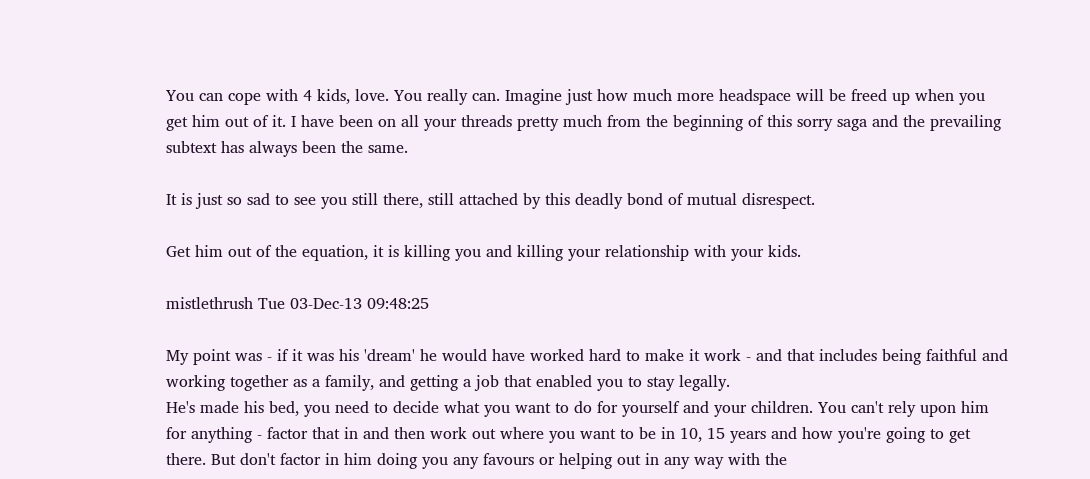You can cope with 4 kids, love. You really can. Imagine just how much more headspace will be freed up when you get him out of it. I have been on all your threads pretty much from the beginning of this sorry saga and the prevailing subtext has always been the same.

It is just so sad to see you still there, still attached by this deadly bond of mutual disrespect.

Get him out of the equation, it is killing you and killing your relationship with your kids.

mistlethrush Tue 03-Dec-13 09:48:25

My point was - if it was his 'dream' he would have worked hard to make it work - and that includes being faithful and working together as a family, and getting a job that enabled you to stay legally.
He's made his bed, you need to decide what you want to do for yourself and your children. You can't rely upon him for anything - factor that in and then work out where you want to be in 10, 15 years and how you're going to get there. But don't factor in him doing you any favours or helping out in any way with the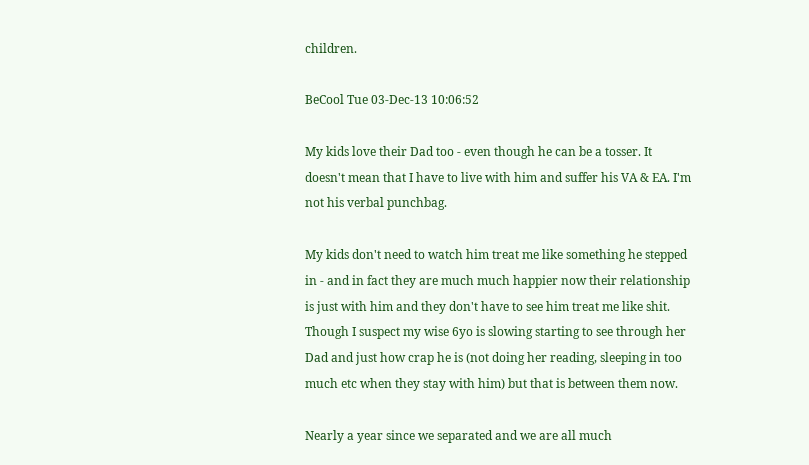children.

BeCool Tue 03-Dec-13 10:06:52

My kids love their Dad too - even though he can be a tosser. It doesn't mean that I have to live with him and suffer his VA & EA. I'm not his verbal punchbag.

My kids don't need to watch him treat me like something he stepped in - and in fact they are much much happier now their relationship is just with him and they don't have to see him treat me like shit. Though I suspect my wise 6yo is slowing starting to see through her Dad and just how crap he is (not doing her reading, sleeping in too much etc when they stay with him) but that is between them now.

Nearly a year since we separated and we are all much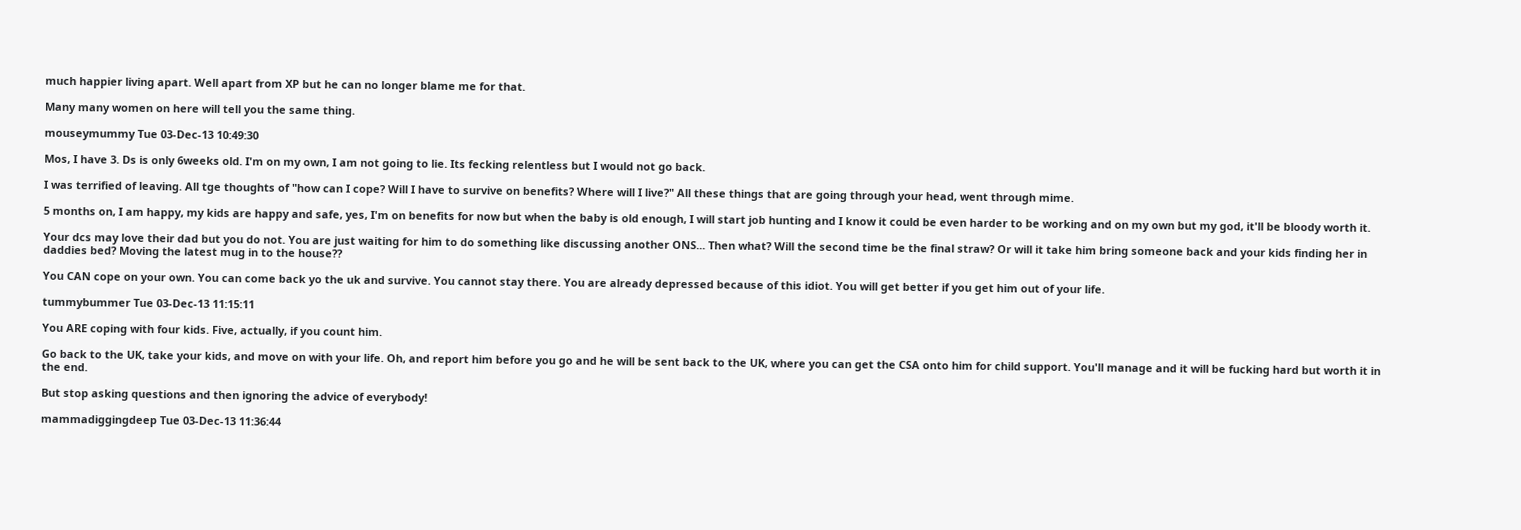much happier living apart. Well apart from XP but he can no longer blame me for that.

Many many women on here will tell you the same thing.

mouseymummy Tue 03-Dec-13 10:49:30

Mos, I have 3. Ds is only 6weeks old. I'm on my own, I am not going to lie. Its fecking relentless but I would not go back.

I was terrified of leaving. All tge thoughts of "how can I cope? Will I have to survive on benefits? Where will I live?" All these things that are going through your head, went through mime.

5 months on, I am happy, my kids are happy and safe, yes, I'm on benefits for now but when the baby is old enough, I will start job hunting and I know it could be even harder to be working and on my own but my god, it'll be bloody worth it.

Your dcs may love their dad but you do not. You are just waiting for him to do something like discussing another ONS... Then what? Will the second time be the final straw? Or will it take him bring someone back and your kids finding her in daddies bed? Moving the latest mug in to the house??

You CAN cope on your own. You can come back yo the uk and survive. You cannot stay there. You are already depressed because of this idiot. You will get better if you get him out of your life.

tummybummer Tue 03-Dec-13 11:15:11

You ARE coping with four kids. Five, actually, if you count him.

Go back to the UK, take your kids, and move on with your life. Oh, and report him before you go and he will be sent back to the UK, where you can get the CSA onto him for child support. You'll manage and it will be fucking hard but worth it in the end.

But stop asking questions and then ignoring the advice of everybody!

mammadiggingdeep Tue 03-Dec-13 11:36:44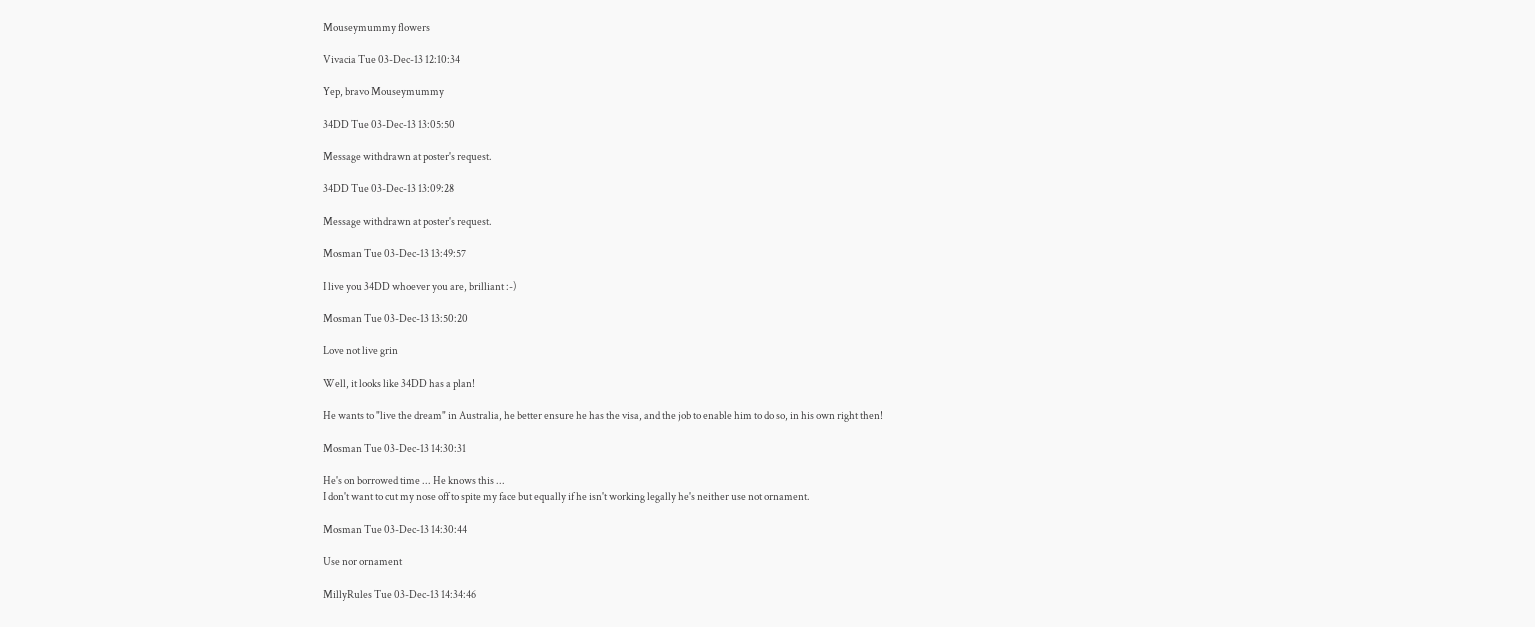Mouseymummy flowers

Vivacia Tue 03-Dec-13 12:10:34

Yep, bravo Mouseymummy

34DD Tue 03-Dec-13 13:05:50

Message withdrawn at poster's request.

34DD Tue 03-Dec-13 13:09:28

Message withdrawn at poster's request.

Mosman Tue 03-Dec-13 13:49:57

I live you 34DD whoever you are, brilliant :-)

Mosman Tue 03-Dec-13 13:50:20

Love not live grin

Well, it looks like 34DD has a plan!

He wants to "live the dream" in Australia, he better ensure he has the visa, and the job to enable him to do so, in his own right then!

Mosman Tue 03-Dec-13 14:30:31

He's on borrowed time ... He knows this ...
I don't want to cut my nose off to spite my face but equally if he isn't working legally he's neither use not ornament.

Mosman Tue 03-Dec-13 14:30:44

Use nor ornament

MillyRules Tue 03-Dec-13 14:34:46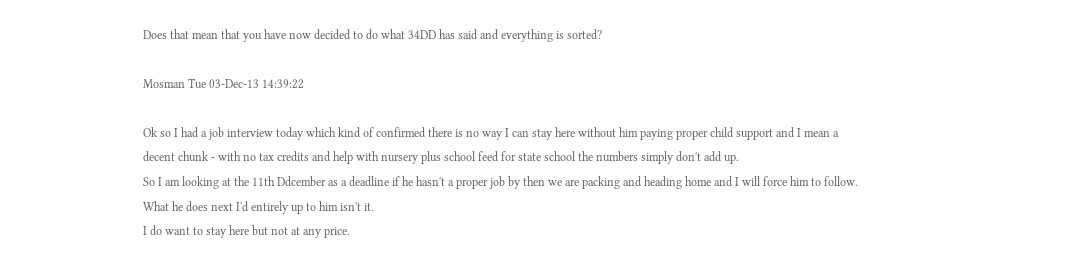Does that mean that you have now decided to do what 34DD has said and everything is sorted?

Mosman Tue 03-Dec-13 14:39:22

Ok so I had a job interview today which kind of confirmed there is no way I can stay here without him paying proper child support and I mean a decent chunk - with no tax credits and help with nursery plus school feed for state school the numbers simply don't add up.
So I am looking at the 11th Ddcember as a deadline if he hasn't a proper job by then we are packing and heading home and I will force him to follow.
What he does next I'd entirely up to him isn't it.
I do want to stay here but not at any price.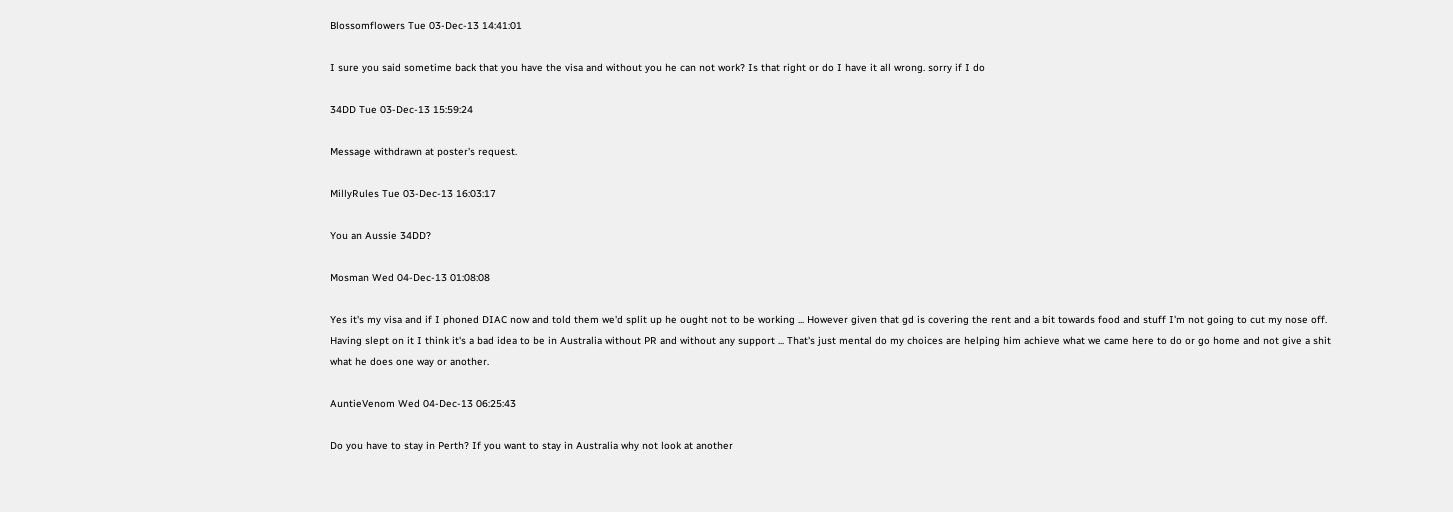Blossomflowers Tue 03-Dec-13 14:41:01

I sure you said sometime back that you have the visa and without you he can not work? Is that right or do I have it all wrong. sorry if I do

34DD Tue 03-Dec-13 15:59:24

Message withdrawn at poster's request.

MillyRules Tue 03-Dec-13 16:03:17

You an Aussie 34DD?

Mosman Wed 04-Dec-13 01:08:08

Yes it's my visa and if I phoned DIAC now and told them we'd split up he ought not to be working ... However given that gd is covering the rent and a bit towards food and stuff I'm not going to cut my nose off.
Having slept on it I think it's a bad idea to be in Australia without PR and without any support ... That's just mental do my choices are helping him achieve what we came here to do or go home and not give a shit what he does one way or another.

AuntieVenom Wed 04-Dec-13 06:25:43

Do you have to stay in Perth? If you want to stay in Australia why not look at another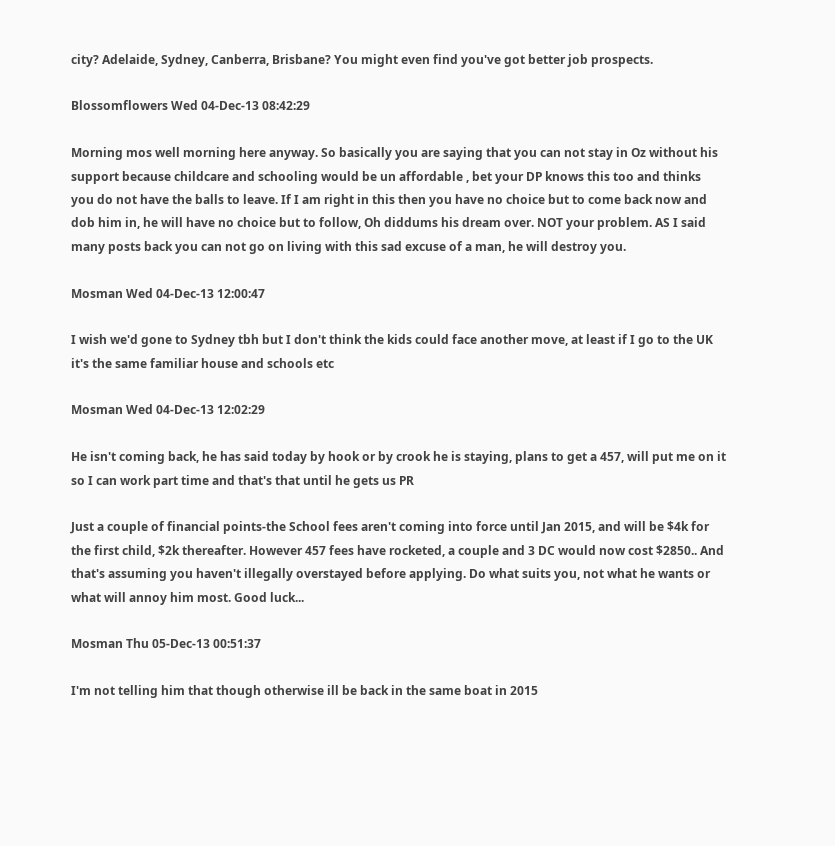city? Adelaide, Sydney, Canberra, Brisbane? You might even find you've got better job prospects.

Blossomflowers Wed 04-Dec-13 08:42:29

Morning mos well morning here anyway. So basically you are saying that you can not stay in Oz without his support because childcare and schooling would be un affordable , bet your DP knows this too and thinks you do not have the balls to leave. If I am right in this then you have no choice but to come back now and dob him in, he will have no choice but to follow, Oh diddums his dream over. NOT your problem. AS I said many posts back you can not go on living with this sad excuse of a man, he will destroy you.

Mosman Wed 04-Dec-13 12:00:47

I wish we'd gone to Sydney tbh but I don't think the kids could face another move, at least if I go to the UK it's the same familiar house and schools etc

Mosman Wed 04-Dec-13 12:02:29

He isn't coming back, he has said today by hook or by crook he is staying, plans to get a 457, will put me on it so I can work part time and that's that until he gets us PR

Just a couple of financial points-the School fees aren't coming into force until Jan 2015, and will be $4k for the first child, $2k thereafter. However 457 fees have rocketed, a couple and 3 DC would now cost $2850.. And that's assuming you haven't illegally overstayed before applying. Do what suits you, not what he wants or what will annoy him most. Good luck...

Mosman Thu 05-Dec-13 00:51:37

I'm not telling him that though otherwise ill be back in the same boat in 2015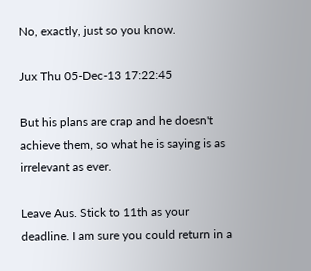No, exactly, just so you know.

Jux Thu 05-Dec-13 17:22:45

But his plans are crap and he doesn't achieve them, so what he is saying is as irrelevant as ever.

Leave Aus. Stick to 11th as your deadline. I am sure you could return in a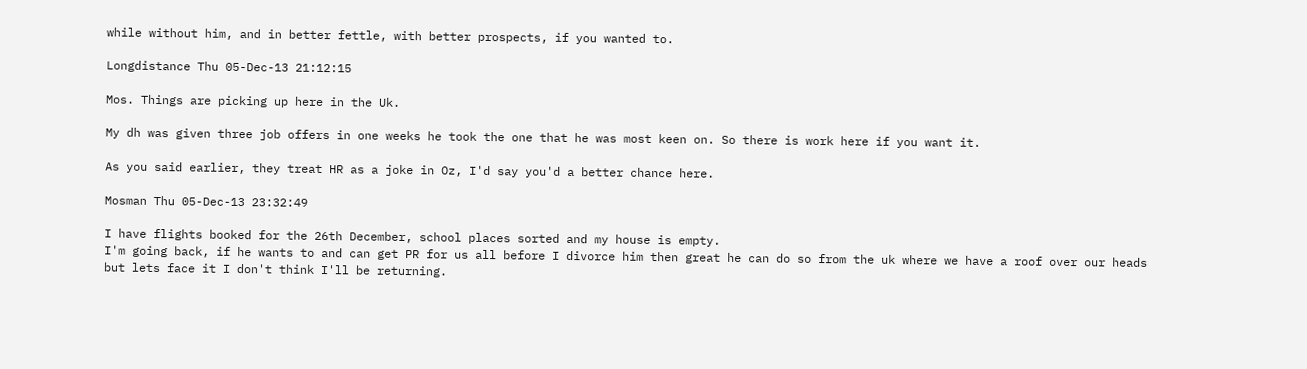while without him, and in better fettle, with better prospects, if you wanted to.

Longdistance Thu 05-Dec-13 21:12:15

Mos. Things are picking up here in the Uk.

My dh was given three job offers in one weeks he took the one that he was most keen on. So there is work here if you want it.

As you said earlier, they treat HR as a joke in Oz, I'd say you'd a better chance here.

Mosman Thu 05-Dec-13 23:32:49

I have flights booked for the 26th December, school places sorted and my house is empty.
I'm going back, if he wants to and can get PR for us all before I divorce him then great he can do so from the uk where we have a roof over our heads but lets face it I don't think I'll be returning.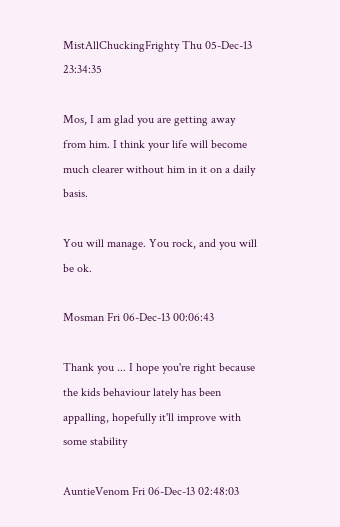MistAllChuckingFrighty Thu 05-Dec-13 23:34:35

Mos, I am glad you are getting away from him. I think your life will become much clearer without him in it on a daily basis.

You will manage. You rock, and you will be ok.

Mosman Fri 06-Dec-13 00:06:43

Thank you ... I hope you're right because the kids behaviour lately has been appalling, hopefully it'll improve with some stability

AuntieVenom Fri 06-Dec-13 02:48:03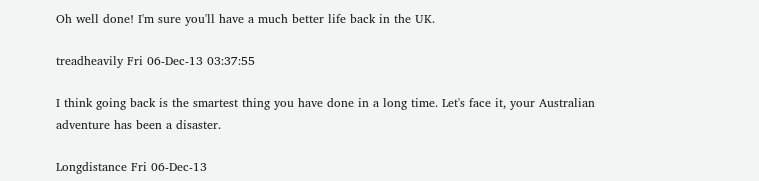Oh well done! I'm sure you'll have a much better life back in the UK.

treadheavily Fri 06-Dec-13 03:37:55

I think going back is the smartest thing you have done in a long time. Let's face it, your Australian adventure has been a disaster.

Longdistance Fri 06-Dec-13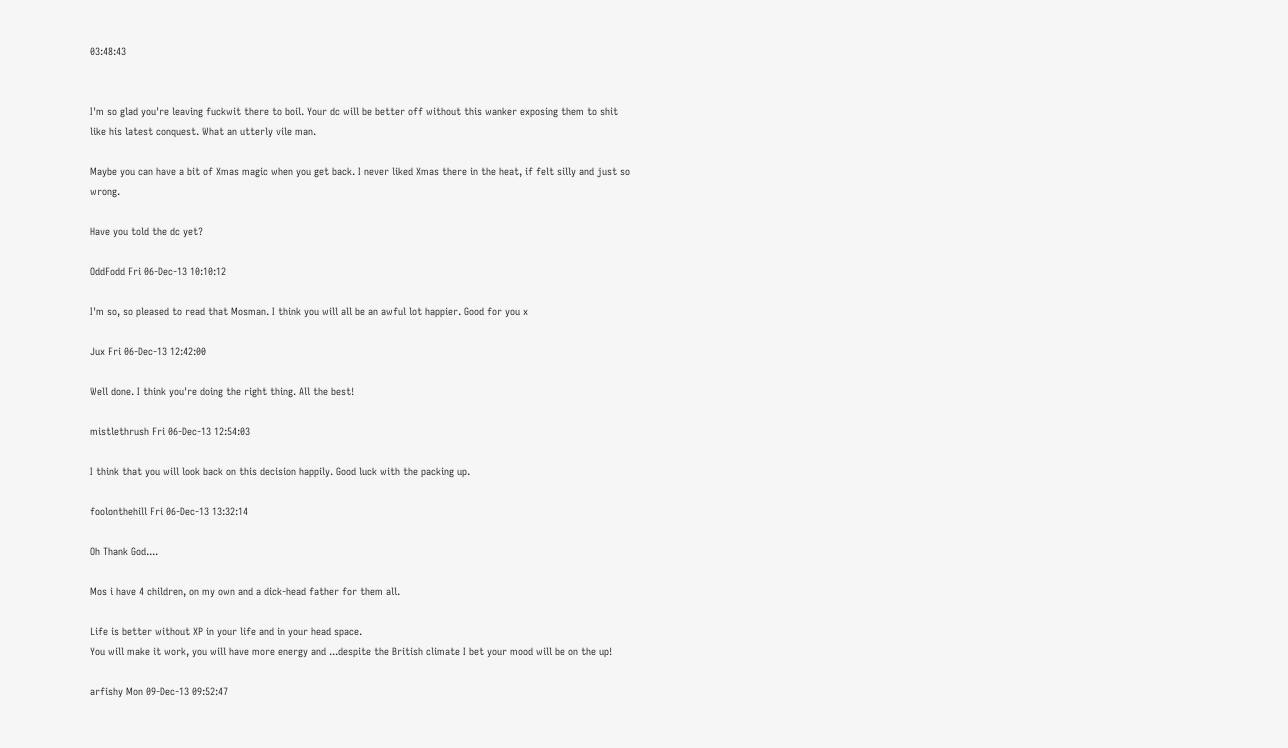03:48:43


I'm so glad you're leaving fuckwit there to boil. Your dc will be better off without this wanker exposing them to shit like his latest conquest. What an utterly vile man.

Maybe you can have a bit of Xmas magic when you get back. I never liked Xmas there in the heat, if felt silly and just so wrong.

Have you told the dc yet?

OddFodd Fri 06-Dec-13 10:10:12

I'm so, so pleased to read that Mosman. I think you will all be an awful lot happier. Good for you x

Jux Fri 06-Dec-13 12:42:00

Well done. I think you're doing the right thing. All the best!

mistlethrush Fri 06-Dec-13 12:54:03

I think that you will look back on this decision happily. Good luck with the packing up.

foolonthehill Fri 06-Dec-13 13:32:14

Oh Thank God....

Mos i have 4 children, on my own and a dick-head father for them all.

Life is better without XP in your life and in your head space.
You will make it work, you will have more energy and ...despite the British climate I bet your mood will be on the up!

arfishy Mon 09-Dec-13 09:52:47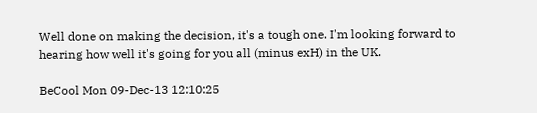Well done on making the decision, it's a tough one. I'm looking forward to hearing how well it's going for you all (minus exH) in the UK.

BeCool Mon 09-Dec-13 12:10:25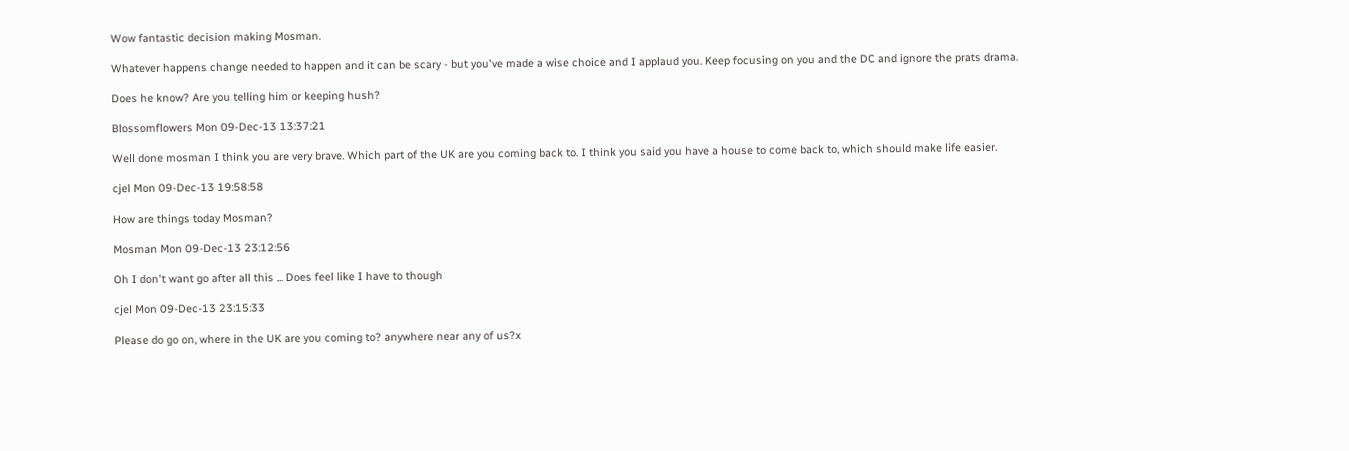Wow fantastic decision making Mosman.

Whatever happens change needed to happen and it can be scary - but you've made a wise choice and I applaud you. Keep focusing on you and the DC and ignore the prats drama.

Does he know? Are you telling him or keeping hush?

Blossomflowers Mon 09-Dec-13 13:37:21

Well done mosman I think you are very brave. Which part of the UK are you coming back to. I think you said you have a house to come back to, which should make life easier.

cjel Mon 09-Dec-13 19:58:58

How are things today Mosman?

Mosman Mon 09-Dec-13 23:12:56

Oh I don't want go after all this ... Does feel like I have to though

cjel Mon 09-Dec-13 23:15:33

Please do go on, where in the UK are you coming to? anywhere near any of us?x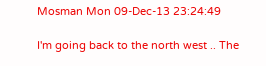Mosman Mon 09-Dec-13 23:24:49

I'm going back to the north west .. The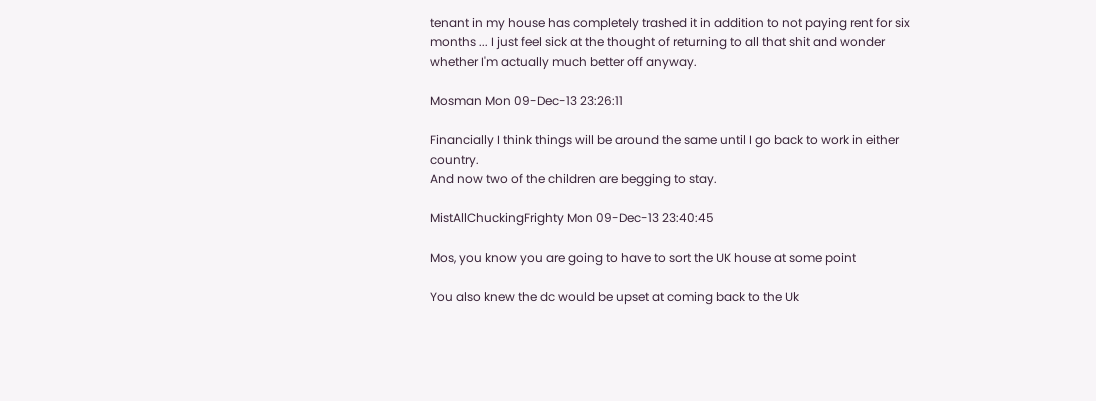tenant in my house has completely trashed it in addition to not paying rent for six months ... I just feel sick at the thought of returning to all that shit and wonder whether I'm actually much better off anyway.

Mosman Mon 09-Dec-13 23:26:11

Financially I think things will be around the same until I go back to work in either country.
And now two of the children are begging to stay.

MistAllChuckingFrighty Mon 09-Dec-13 23:40:45

Mos, you know you are going to have to sort the UK house at some point

You also knew the dc would be upset at coming back to the Uk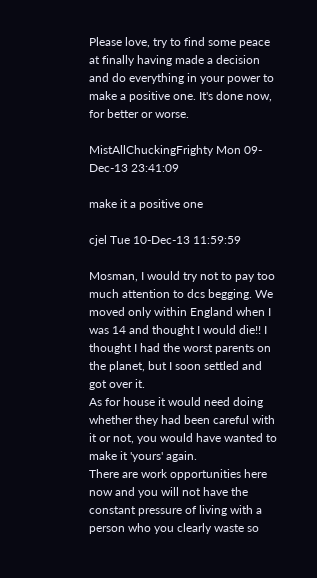Please love, try to find some peace at finally having made a decision and do everything in your power to make a positive one. It's done now, for better or worse.

MistAllChuckingFrighty Mon 09-Dec-13 23:41:09

make it a positive one

cjel Tue 10-Dec-13 11:59:59

Mosman, I would try not to pay too much attention to dcs begging. We moved only within England when I was 14 and thought I would die!! I thought I had the worst parents on the planet, but I soon settled and got over it.
As for house it would need doing whether they had been careful with it or not, you would have wanted to make it 'yours' again.
There are work opportunities here now and you will not have the constant pressure of living with a person who you clearly waste so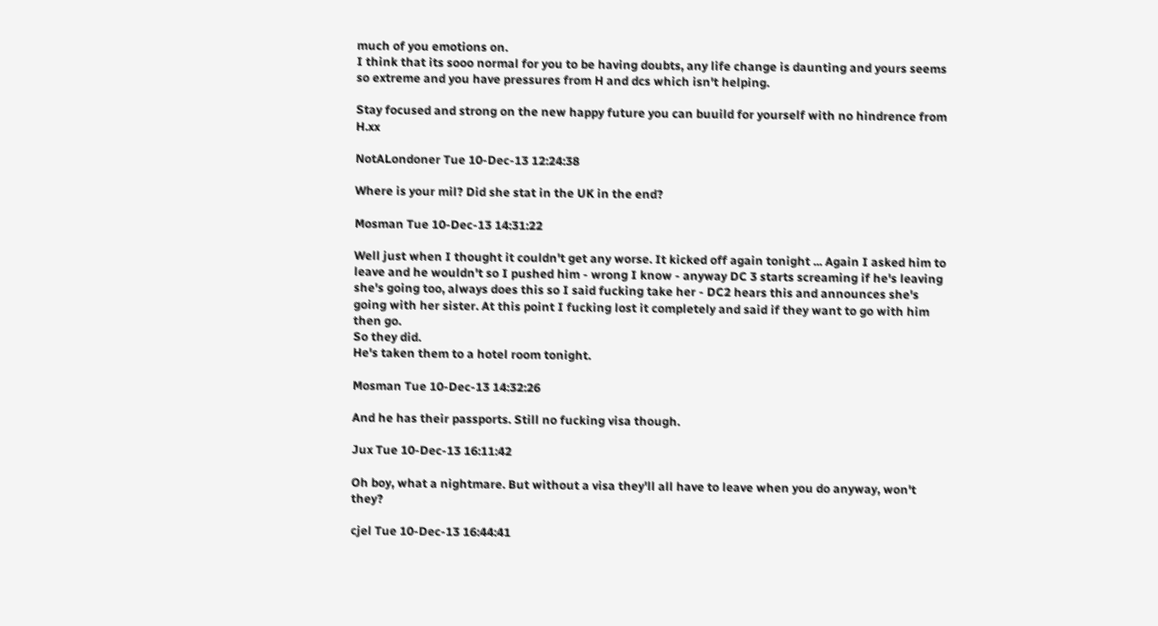much of you emotions on.
I think that its sooo normal for you to be having doubts, any life change is daunting and yours seems so extreme and you have pressures from H and dcs which isn't helping.

Stay focused and strong on the new happy future you can buuild for yourself with no hindrence from H.xx

NotALondoner Tue 10-Dec-13 12:24:38

Where is your mil? Did she stat in the UK in the end?

Mosman Tue 10-Dec-13 14:31:22

Well just when I thought it couldn't get any worse. It kicked off again tonight ... Again I asked him to leave and he wouldn't so I pushed him - wrong I know - anyway DC 3 starts screaming if he's leaving she's going too, always does this so I said fucking take her - DC2 hears this and announces she's going with her sister. At this point I fucking lost it completely and said if they want to go with him then go.
So they did.
He's taken them to a hotel room tonight.

Mosman Tue 10-Dec-13 14:32:26

And he has their passports. Still no fucking visa though.

Jux Tue 10-Dec-13 16:11:42

Oh boy, what a nightmare. But without a visa they'll all have to leave when you do anyway, won't they?

cjel Tue 10-Dec-13 16:44:41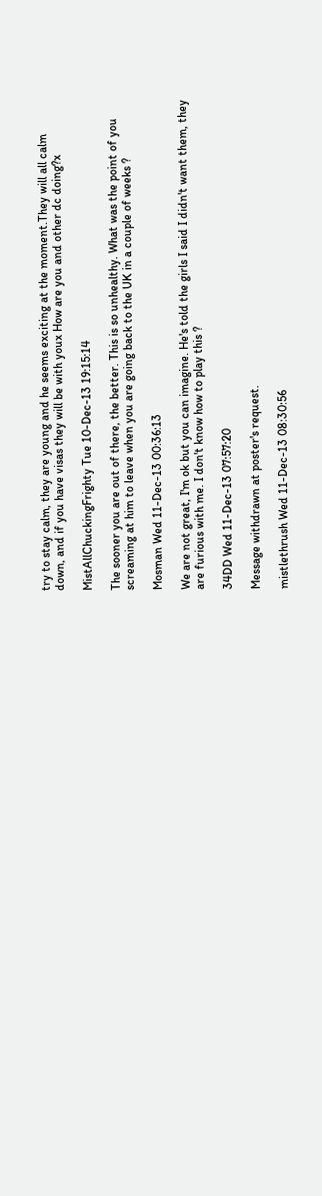try to stay calm, they are young and he seems exciting at the moment.They will all calm down, and if you have visas they will be with youx How are you and other dc doing?x

MistAllChuckingFrighty Tue 10-Dec-13 19:15:14

The sooner you are out of there, the better. This is so unhealthy. What was the point of you screaming at him to leave when you are going back to the UK in a couple of weeks ?

Mosman Wed 11-Dec-13 00:36:13

We are not great, I'm ok but you can imagine. He's told the girls I said I didn't want them, they are furious with me. I don't know how to play this ?

34DD Wed 11-Dec-13 07:57:20

Message withdrawn at poster's request.

mistlethrush Wed 11-Dec-13 08:30:56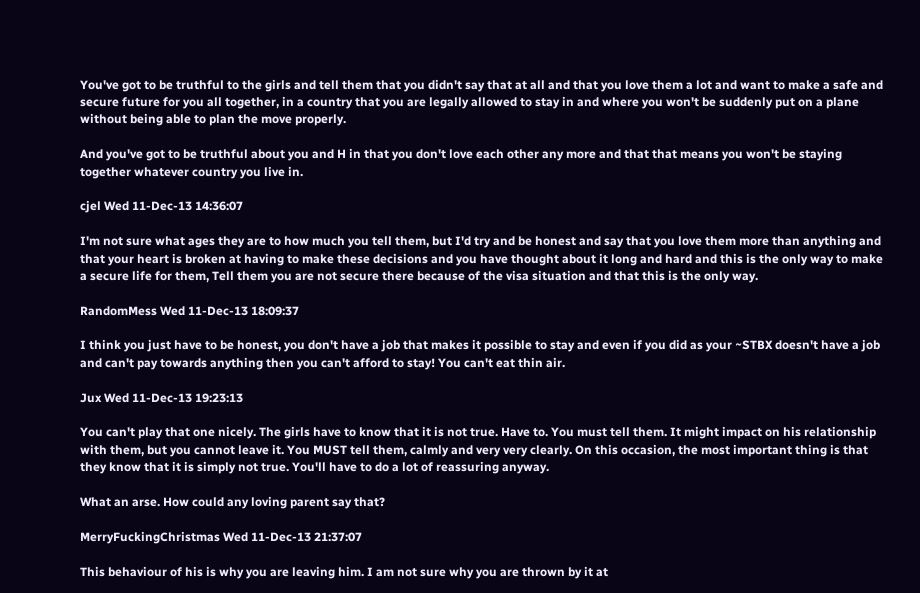You've got to be truthful to the girls and tell them that you didn't say that at all and that you love them a lot and want to make a safe and secure future for you all together, in a country that you are legally allowed to stay in and where you won't be suddenly put on a plane without being able to plan the move properly.

And you've got to be truthful about you and H in that you don't love each other any more and that that means you won't be staying together whatever country you live in.

cjel Wed 11-Dec-13 14:36:07

I'm not sure what ages they are to how much you tell them, but I'd try and be honest and say that you love them more than anything and that your heart is broken at having to make these decisions and you have thought about it long and hard and this is the only way to make a secure life for them, Tell them you are not secure there because of the visa situation and that this is the only way.

RandomMess Wed 11-Dec-13 18:09:37

I think you just have to be honest, you don't have a job that makes it possible to stay and even if you did as your ~STBX doesn't have a job and can't pay towards anything then you can't afford to stay! You can't eat thin air.

Jux Wed 11-Dec-13 19:23:13

You can't play that one nicely. The girls have to know that it is not true. Have to. You must tell them. It might impact on his relationship with them, but you cannot leave it. You MUST tell them, calmly and very very clearly. On this occasion, the most important thing is that they know that it is simply not true. You'll have to do a lot of reassuring anyway.

What an arse. How could any loving parent say that?

MerryFuckingChristmas Wed 11-Dec-13 21:37:07

This behaviour of his is why you are leaving him. I am not sure why you are thrown by it at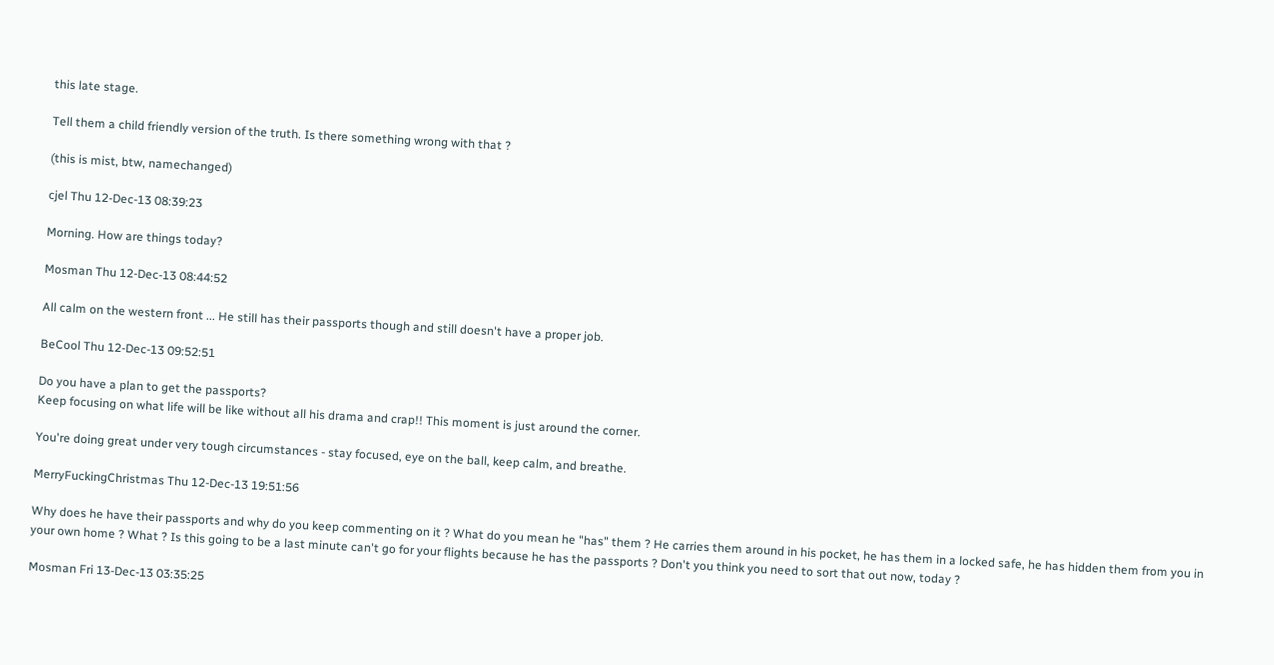this late stage.

Tell them a child friendly version of the truth. Is there something wrong with that ?

(this is mist, btw, namechanged)

cjel Thu 12-Dec-13 08:39:23

Morning. How are things today?

Mosman Thu 12-Dec-13 08:44:52

All calm on the western front ... He still has their passports though and still doesn't have a proper job.

BeCool Thu 12-Dec-13 09:52:51

Do you have a plan to get the passports?
Keep focusing on what life will be like without all his drama and crap!! This moment is just around the corner.

You're doing great under very tough circumstances - stay focused, eye on the ball, keep calm, and breathe.

MerryFuckingChristmas Thu 12-Dec-13 19:51:56

Why does he have their passports and why do you keep commenting on it ? What do you mean he "has" them ? He carries them around in his pocket, he has them in a locked safe, he has hidden them from you in your own home ? What ? Is this going to be a last minute can't go for your flights because he has the passports ? Don't you think you need to sort that out now, today ?

Mosman Fri 13-Dec-13 03:35:25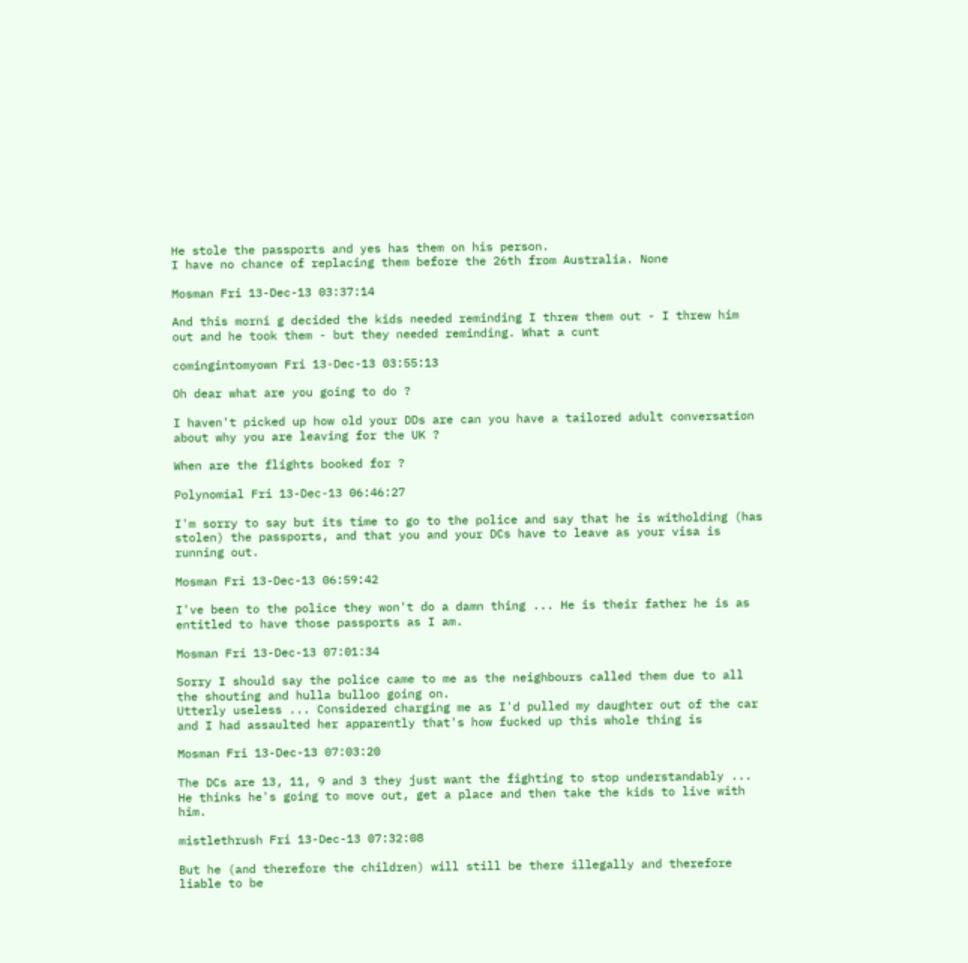He stole the passports and yes has them on his person.
I have no chance of replacing them before the 26th from Australia. None

Mosman Fri 13-Dec-13 03:37:14

And this morni g decided the kids needed reminding I threw them out - I threw him out and he took them - but they needed reminding. What a cunt

comingintomyown Fri 13-Dec-13 03:55:13

Oh dear what are you going to do ?

I haven't picked up how old your DDs are can you have a tailored adult conversation about why you are leaving for the UK ?

When are the flights booked for ?

Polynomial Fri 13-Dec-13 06:46:27

I'm sorry to say but its time to go to the police and say that he is witholding (has stolen) the passports, and that you and your DCs have to leave as your visa is running out.

Mosman Fri 13-Dec-13 06:59:42

I've been to the police they won't do a damn thing ... He is their father he is as entitled to have those passports as I am.

Mosman Fri 13-Dec-13 07:01:34

Sorry I should say the police came to me as the neighbours called them due to all the shouting and hulla bulloo going on.
Utterly useless ... Considered charging me as I'd pulled my daughter out of the car and I had assaulted her apparently that's how fucked up this whole thing is

Mosman Fri 13-Dec-13 07:03:20

The DCs are 13, 11, 9 and 3 they just want the fighting to stop understandably ... He thinks he's going to move out, get a place and then take the kids to live with him.

mistlethrush Fri 13-Dec-13 07:32:08

But he (and therefore the children) will still be there illegally and therefore liable to be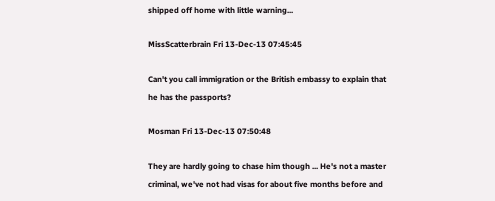shipped off home with little warning...

MissScatterbrain Fri 13-Dec-13 07:45:45

Can't you call immigration or the British embassy to explain that he has the passports?

Mosman Fri 13-Dec-13 07:50:48

They are hardly going to chase him though ... He's not a master criminal, we've not had visas for about five months before and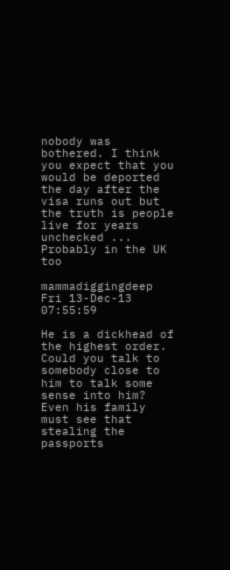nobody was bothered. I think you expect that you would be deported the day after the visa runs out but the truth is people live for years unchecked ... Probably in the UK too

mammadiggingdeep Fri 13-Dec-13 07:55:59

He is a dickhead of the highest order. Could you talk to somebody close to him to talk some sense into him? Even his family must see that stealing the passports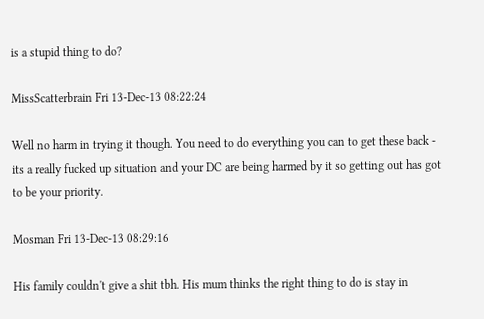is a stupid thing to do?

MissScatterbrain Fri 13-Dec-13 08:22:24

Well no harm in trying it though. You need to do everything you can to get these back - its a really fucked up situation and your DC are being harmed by it so getting out has got to be your priority.

Mosman Fri 13-Dec-13 08:29:16

His family couldn't give a shit tbh. His mum thinks the right thing to do is stay in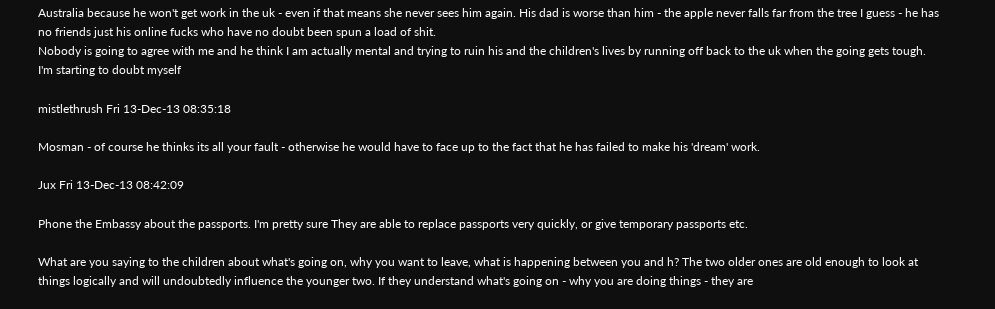Australia because he won't get work in the uk - even if that means she never sees him again. His dad is worse than him - the apple never falls far from the tree I guess - he has no friends just his online fucks who have no doubt been spun a load of shit.
Nobody is going to agree with me and he think I am actually mental and trying to ruin his and the children's lives by running off back to the uk when the going gets tough.
I'm starting to doubt myself

mistlethrush Fri 13-Dec-13 08:35:18

Mosman - of course he thinks its all your fault - otherwise he would have to face up to the fact that he has failed to make his 'dream' work.

Jux Fri 13-Dec-13 08:42:09

Phone the Embassy about the passports. I'm pretty sure They are able to replace passports very quickly, or give temporary passports etc.

What are you saying to the children about what's going on, why you want to leave, what is happening between you and h? The two older ones are old enough to look at things logically and will undoubtedly influence the younger two. If they understand what's going on - why you are doing things - they are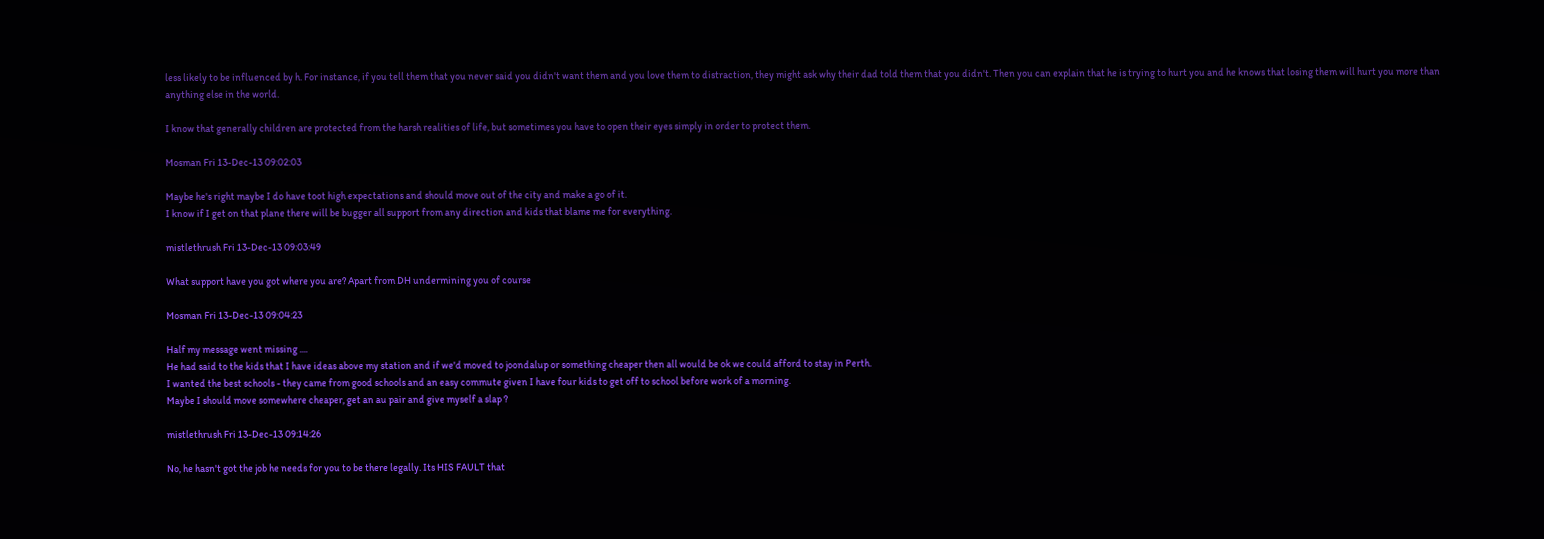less likely to be influenced by h. For instance, if you tell them that you never said you didn't want them and you love them to distraction, they might ask why their dad told them that you didn't. Then you can explain that he is trying to hurt you and he knows that losing them will hurt you more than anything else in the world.

I know that generally children are protected from the harsh realities of life, but sometimes you have to open their eyes simply in order to protect them.

Mosman Fri 13-Dec-13 09:02:03

Maybe he's right maybe I do have toot high expectations and should move out of the city and make a go of it.
I know if I get on that plane there will be bugger all support from any direction and kids that blame me for everything.

mistlethrush Fri 13-Dec-13 09:03:49

What support have you got where you are? Apart from DH undermining you of course

Mosman Fri 13-Dec-13 09:04:23

Half my message went missing ....
He had said to the kids that I have ideas above my station and if we'd moved to joondalup or something cheaper then all would be ok we could afford to stay in Perth.
I wanted the best schools - they came from good schools and an easy commute given I have four kids to get off to school before work of a morning.
Maybe I should move somewhere cheaper, get an au pair and give myself a slap ?

mistlethrush Fri 13-Dec-13 09:14:26

No, he hasn't got the job he needs for you to be there legally. Its HIS FAULT that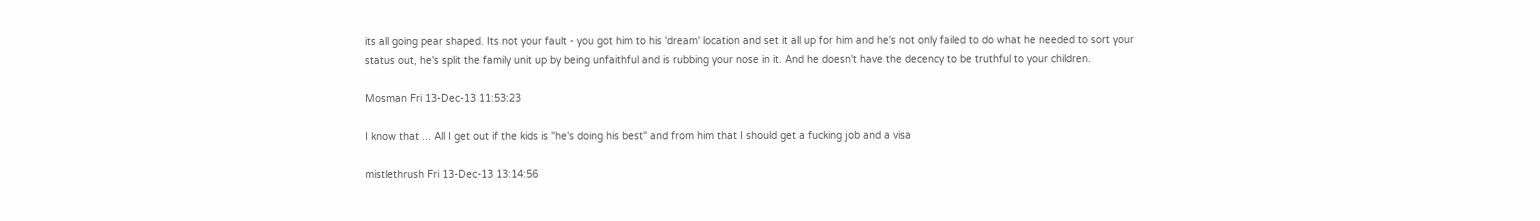its all going pear shaped. Its not your fault - you got him to his 'dream' location and set it all up for him and he's not only failed to do what he needed to sort your status out, he's split the family unit up by being unfaithful and is rubbing your nose in it. And he doesn't have the decency to be truthful to your children.

Mosman Fri 13-Dec-13 11:53:23

I know that ... All I get out if the kids is "he's doing his best" and from him that I should get a fucking job and a visa

mistlethrush Fri 13-Dec-13 13:14:56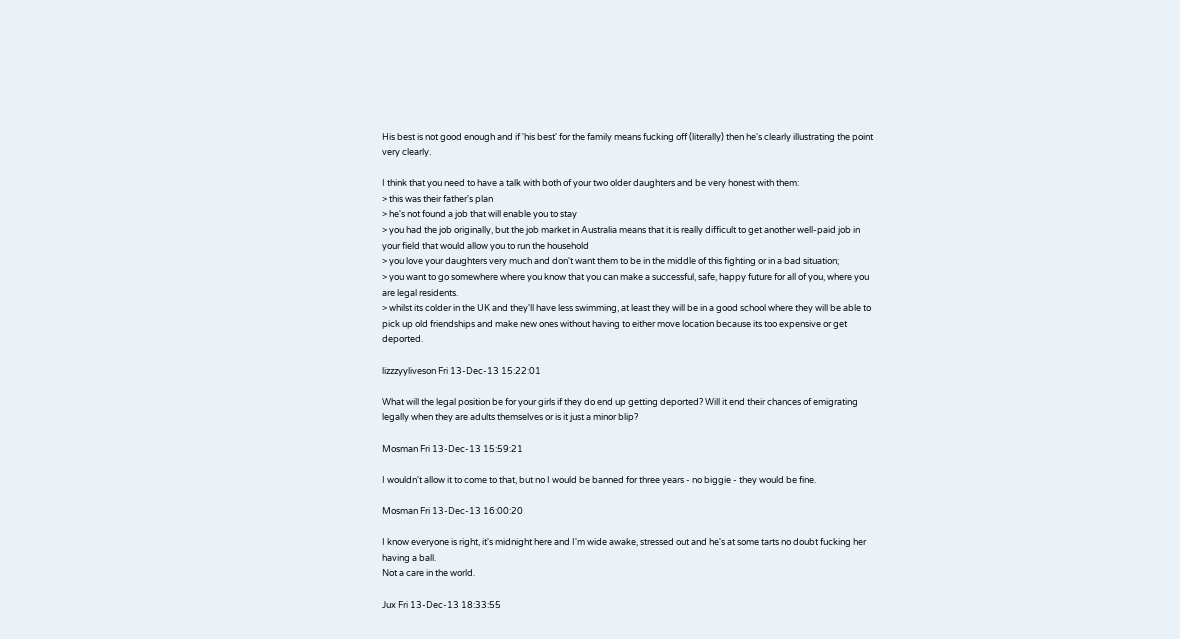His best is not good enough and if 'his best' for the family means fucking off (literally) then he's clearly illustrating the point very clearly.

I think that you need to have a talk with both of your two older daughters and be very honest with them:
> this was their father's plan
> he's not found a job that will enable you to stay
> you had the job originally, but the job market in Australia means that it is really difficult to get another well-paid job in your field that would allow you to run the household
> you love your daughters very much and don't want them to be in the middle of this fighting or in a bad situation;
> you want to go somewhere where you know that you can make a successful, safe, happy future for all of you, where you are legal residents.
> whilst its colder in the UK and they'll have less swimming, at least they will be in a good school where they will be able to pick up old friendships and make new ones without having to either move location because its too expensive or get deported.

lizzzyyliveson Fri 13-Dec-13 15:22:01

What will the legal position be for your girls if they do end up getting deported? Will it end their chances of emigrating legally when they are adults themselves or is it just a minor blip?

Mosman Fri 13-Dec-13 15:59:21

I wouldn't allow it to come to that, but no I would be banned for three years - no biggie - they would be fine.

Mosman Fri 13-Dec-13 16:00:20

I know everyone is right, it's midnight here and I'm wide awake, stressed out and he's at some tarts no doubt fucking her having a ball.
Not a care in the world.

Jux Fri 13-Dec-13 18:33:55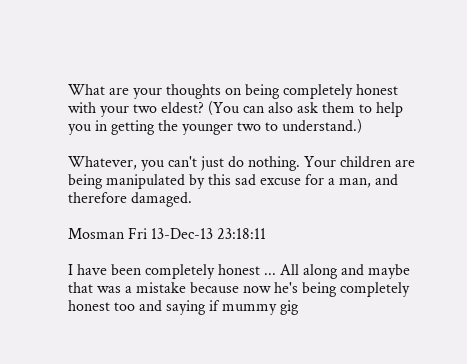What are your thoughts on being completely honest with your two eldest? (You can also ask them to help you in getting the younger two to understand.)

Whatever, you can't just do nothing. Your children are being manipulated by this sad excuse for a man, and therefore damaged.

Mosman Fri 13-Dec-13 23:18:11

I have been completely honest ... All along and maybe that was a mistake because now he's being completely honest too and saying if mummy gig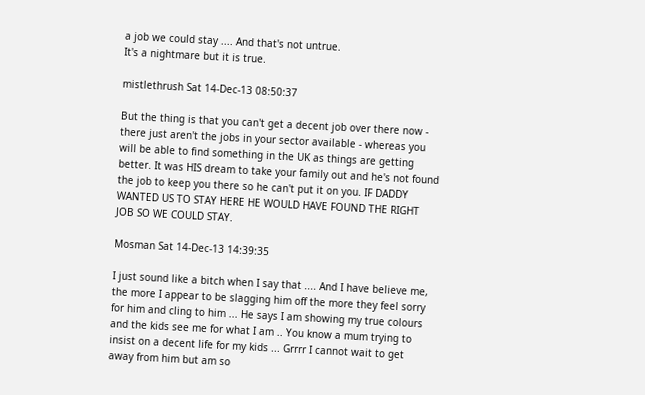a job we could stay .... And that's not untrue.
It's a nightmare but it is true.

mistlethrush Sat 14-Dec-13 08:50:37

But the thing is that you can't get a decent job over there now - there just aren't the jobs in your sector available - whereas you will be able to find something in the UK as things are getting better. It was HIS dream to take your family out and he's not found the job to keep you there so he can't put it on you. IF DADDY WANTED US TO STAY HERE HE WOULD HAVE FOUND THE RIGHT JOB SO WE COULD STAY.

Mosman Sat 14-Dec-13 14:39:35

I just sound like a bitch when I say that .... And I have believe me, the more I appear to be slagging him off the more they feel sorry for him and cling to him ... He says I am showing my true colours and the kids see me for what I am .. You know a mum trying to insist on a decent life for my kids ... Grrrr I cannot wait to get away from him but am so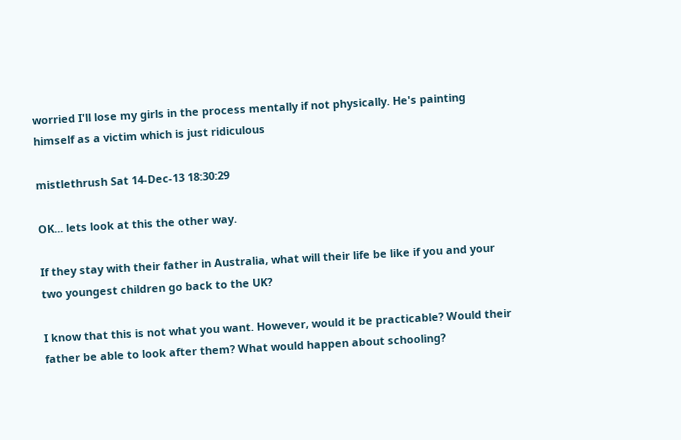worried I'll lose my girls in the process mentally if not physically. He's painting himself as a victim which is just ridiculous

mistlethrush Sat 14-Dec-13 18:30:29

OK... lets look at this the other way.

If they stay with their father in Australia, what will their life be like if you and your two youngest children go back to the UK?

I know that this is not what you want. However, would it be practicable? Would their father be able to look after them? What would happen about schooling?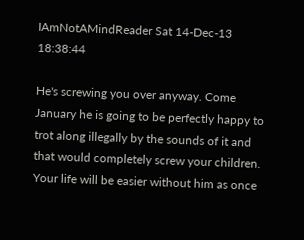IAmNotAMindReader Sat 14-Dec-13 18:38:44

He's screwing you over anyway. Come January he is going to be perfectly happy to trot along illegally by the sounds of it and that would completely screw your children.
Your life will be easier without him as once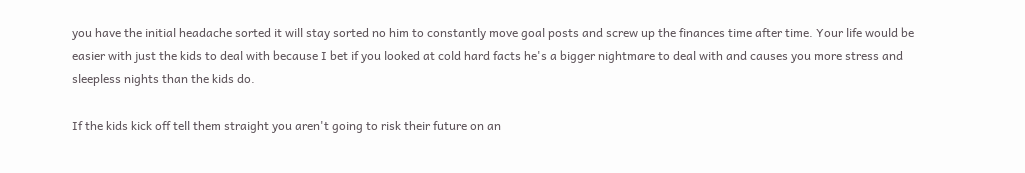you have the initial headache sorted it will stay sorted no him to constantly move goal posts and screw up the finances time after time. Your life would be easier with just the kids to deal with because I bet if you looked at cold hard facts he's a bigger nightmare to deal with and causes you more stress and sleepless nights than the kids do.

If the kids kick off tell them straight you aren't going to risk their future on an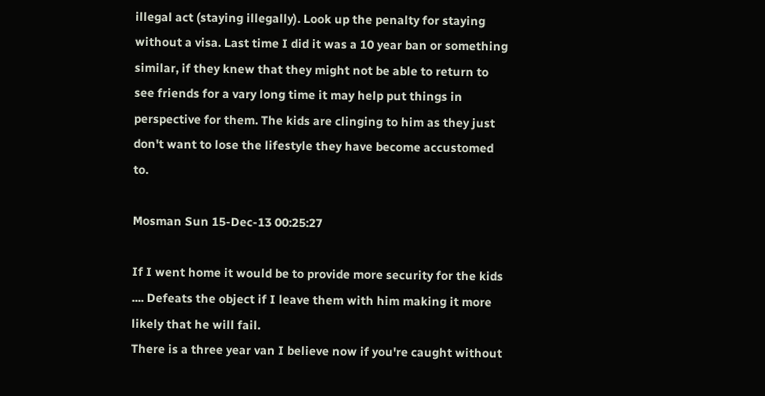illegal act (staying illegally). Look up the penalty for staying without a visa. Last time I did it was a 10 year ban or something similar, if they knew that they might not be able to return to see friends for a vary long time it may help put things in perspective for them. The kids are clinging to him as they just don't want to lose the lifestyle they have become accustomed to.

Mosman Sun 15-Dec-13 00:25:27

If I went home it would be to provide more security for the kids .... Defeats the object if I leave them with him making it more likely that he will fail.
There is a three year van I believe now if you're caught without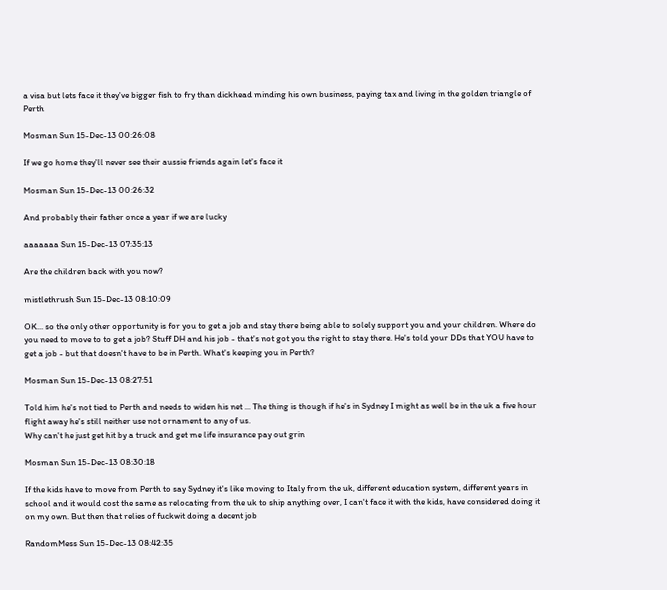a visa but lets face it they've bigger fish to fry than dickhead minding his own business, paying tax and living in the golden triangle of Perth

Mosman Sun 15-Dec-13 00:26:08

If we go home they'll never see their aussie friends again let's face it

Mosman Sun 15-Dec-13 00:26:32

And probably their father once a year if we are lucky

aaaaaaa Sun 15-Dec-13 07:35:13

Are the children back with you now?

mistlethrush Sun 15-Dec-13 08:10:09

OK... so the only other opportunity is for you to get a job and stay there being able to solely support you and your children. Where do you need to move to to get a job? Stuff DH and his job - that's not got you the right to stay there. He's told your DDs that YOU have to get a job - but that doesn't have to be in Perth. What's keeping you in Perth?

Mosman Sun 15-Dec-13 08:27:51

Told him he's not tied to Perth and needs to widen his net ... The thing is though if he's in Sydney I might as well be in the uk a five hour flight away he's still neither use not ornament to any of us.
Why can't he just get hit by a truck and get me life insurance pay out grin

Mosman Sun 15-Dec-13 08:30:18

If the kids have to move from Perth to say Sydney it's like moving to Italy from the uk, different education system, different years in school and it would cost the same as relocating from the uk to ship anything over, I can't face it with the kids, have considered doing it on my own. But then that relies of fuckwit doing a decent job

RandomMess Sun 15-Dec-13 08:42:35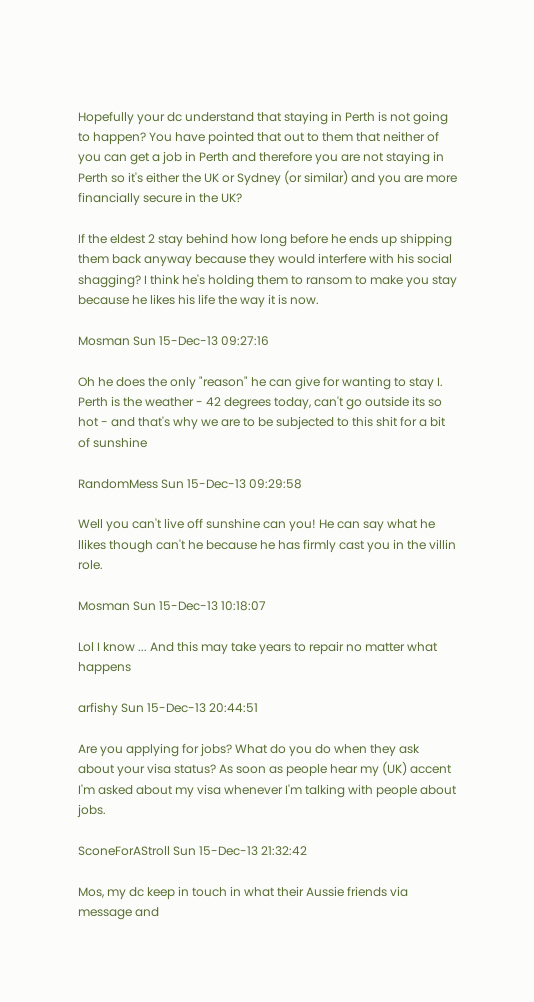Hopefully your dc understand that staying in Perth is not going to happen? You have pointed that out to them that neither of you can get a job in Perth and therefore you are not staying in Perth so it's either the UK or Sydney (or similar) and you are more financially secure in the UK?

If the eldest 2 stay behind how long before he ends up shipping them back anyway because they would interfere with his social shagging? I think he's holding them to ransom to make you stay because he likes his life the way it is now.

Mosman Sun 15-Dec-13 09:27:16

Oh he does the only "reason" he can give for wanting to stay I. Perth is the weather - 42 degrees today, can't go outside its so hot - and that's why we are to be subjected to this shit for a bit of sunshine

RandomMess Sun 15-Dec-13 09:29:58

Well you can't live off sunshine can you! He can say what he llikes though can't he because he has firmly cast you in the villin role.

Mosman Sun 15-Dec-13 10:18:07

Lol I know ... And this may take years to repair no matter what happens

arfishy Sun 15-Dec-13 20:44:51

Are you applying for jobs? What do you do when they ask about your visa status? As soon as people hear my (UK) accent I'm asked about my visa whenever I'm talking with people about jobs.

SconeForAStroll Sun 15-Dec-13 21:32:42

Mos, my dc keep in touch in what their Aussie friends via message and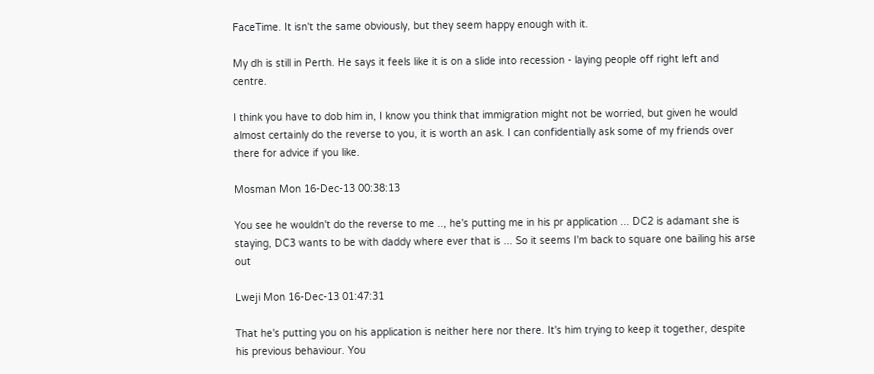FaceTime. It isn't the same obviously, but they seem happy enough with it.

My dh is still in Perth. He says it feels like it is on a slide into recession - laying people off right left and centre.

I think you have to dob him in, I know you think that immigration might not be worried, but given he would almost certainly do the reverse to you, it is worth an ask. I can confidentially ask some of my friends over there for advice if you like.

Mosman Mon 16-Dec-13 00:38:13

You see he wouldn't do the reverse to me .., he's putting me in his pr application ... DC2 is adamant she is staying, DC3 wants to be with daddy where ever that is ... So it seems I'm back to square one bailing his arse out

Lweji Mon 16-Dec-13 01:47:31

That he's putting you on his application is neither here nor there. It's him trying to keep it together, despite his previous behaviour. You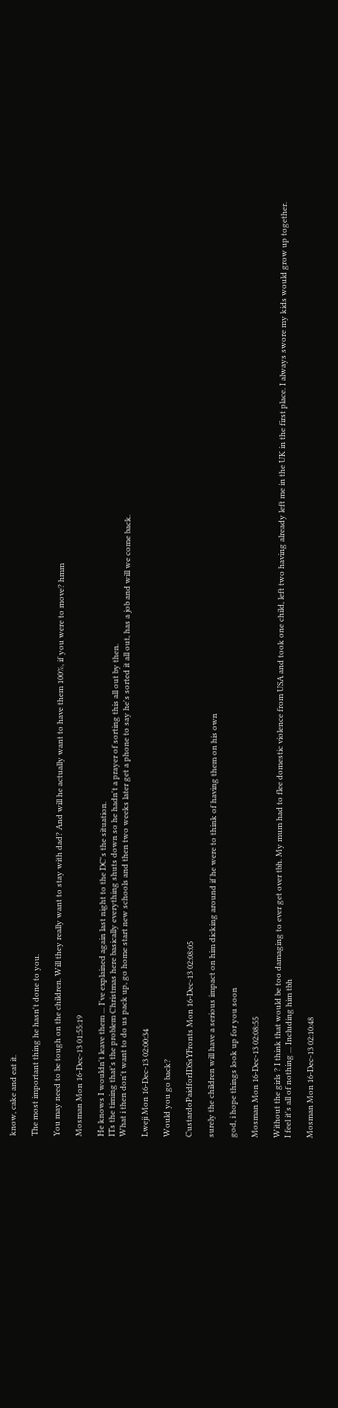know, cake and eat it.

The most important thing he hasn't done to you.

You may need to be tough on the children. Will they really want to stay with dad? And will he actually want to have them 100%, if you were to move? hmm

Mosman Mon 16-Dec-13 01:55:19

He knows I wouldn't leave them ... I've explained again last night to the DC's the situation.
ITs the timing that's the problem Christmas here basically everything shuts down so he hadn't a prayer of sorting this all out by then.
What i then don't want to do us pack up, go home start new schools and then two weeks later get a phone to say he's sorted it all out, has a job and will we come back.

Lweji Mon 16-Dec-13 02:00:34

Would you go back?

CustardoPaidforIDSsYFronts Mon 16-Dec-13 02:08:05

surely the children will have a serious impact on him dicking around if he were to think of having them on his own

god, i hope things look up for you soon

Mosman Mon 16-Dec-13 02:08:55

Without the girls ? I think that would be too damaging to ever get over tbh. My mum had to flee domestic violence from USA and took one child, left two having already left me in the UK in the first place. I always swore my kids would grow up together.
I feel it's all of nothing ... Including him tbh

Mosman Mon 16-Dec-13 02:10:48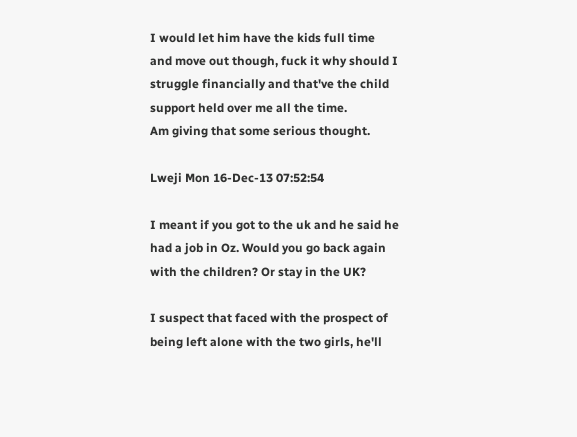I would let him have the kids full time and move out though, fuck it why should I struggle financially and that've the child support held over me all the time.
Am giving that some serious thought.

Lweji Mon 16-Dec-13 07:52:54

I meant if you got to the uk and he said he had a job in Oz. Would you go back again with the children? Or stay in the UK?

I suspect that faced with the prospect of being left alone with the two girls, he'll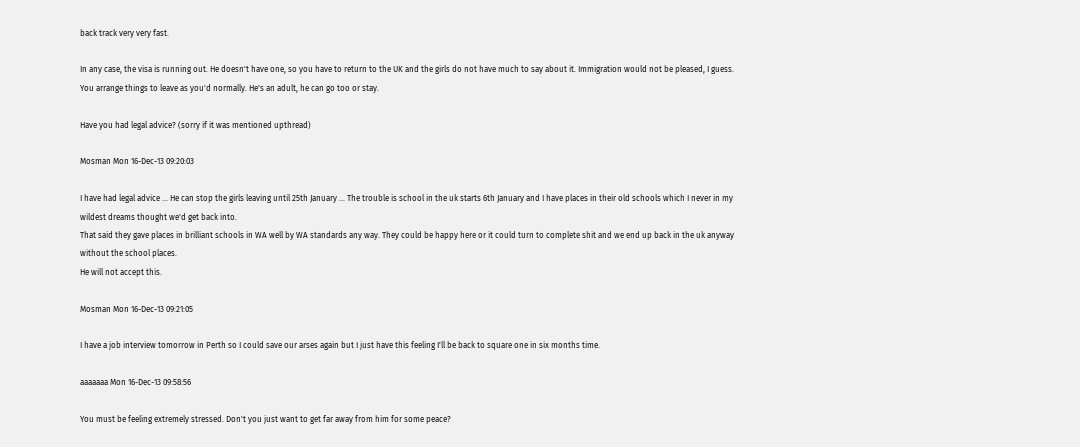back track very very fast.

In any case, the visa is running out. He doesn't have one, so you have to return to the UK and the girls do not have much to say about it. Immigration would not be pleased, I guess.
You arrange things to leave as you'd normally. He's an adult, he can go too or stay.

Have you had legal advice? (sorry if it was mentioned upthread)

Mosman Mon 16-Dec-13 09:20:03

I have had legal advice ... He can stop the girls leaving until 25th January ... The trouble is school in the uk starts 6th January and I have places in their old schools which I never in my wildest dreams thought we'd get back into.
That said they gave places in brilliant schools in WA well by WA standards any way. They could be happy here or it could turn to complete shit and we end up back in the uk anyway without the school places.
He will not accept this.

Mosman Mon 16-Dec-13 09:21:05

I have a job interview tomorrow in Perth so I could save our arses again but I just have this feeling I'll be back to square one in six months time.

aaaaaaa Mon 16-Dec-13 09:58:56

You must be feeling extremely stressed. Don't you just want to get far away from him for some peace?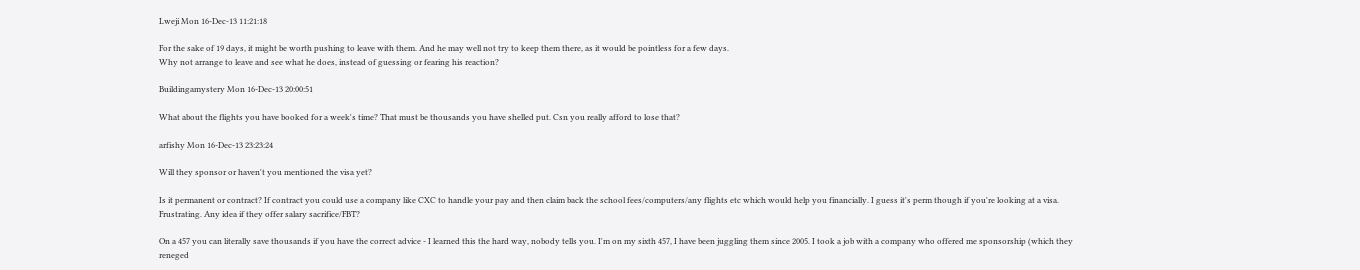Lweji Mon 16-Dec-13 11:21:18

For the sake of 19 days, it might be worth pushing to leave with them. And he may well not try to keep them there, as it would be pointless for a few days.
Why not arrange to leave and see what he does, instead of guessing or fearing his reaction?

Buildingamystery Mon 16-Dec-13 20:00:51

What about the flights you have booked for a week's time? That must be thousands you have shelled put. Csn you really afford to lose that?

arfishy Mon 16-Dec-13 23:23:24

Will they sponsor or haven't you mentioned the visa yet?

Is it permanent or contract? If contract you could use a company like CXC to handle your pay and then claim back the school fees/computers/any flights etc which would help you financially. I guess it's perm though if you're looking at a visa. Frustrating. Any idea if they offer salary sacrifice/FBT?

On a 457 you can literally save thousands if you have the correct advice - I learned this the hard way, nobody tells you. I'm on my sixth 457, I have been juggling them since 2005. I took a job with a company who offered me sponsorship (which they reneged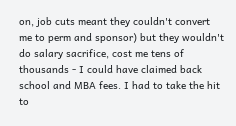on, job cuts meant they couldn't convert me to perm and sponsor) but they wouldn't do salary sacrifice, cost me tens of thousands - I could have claimed back school and MBA fees. I had to take the hit to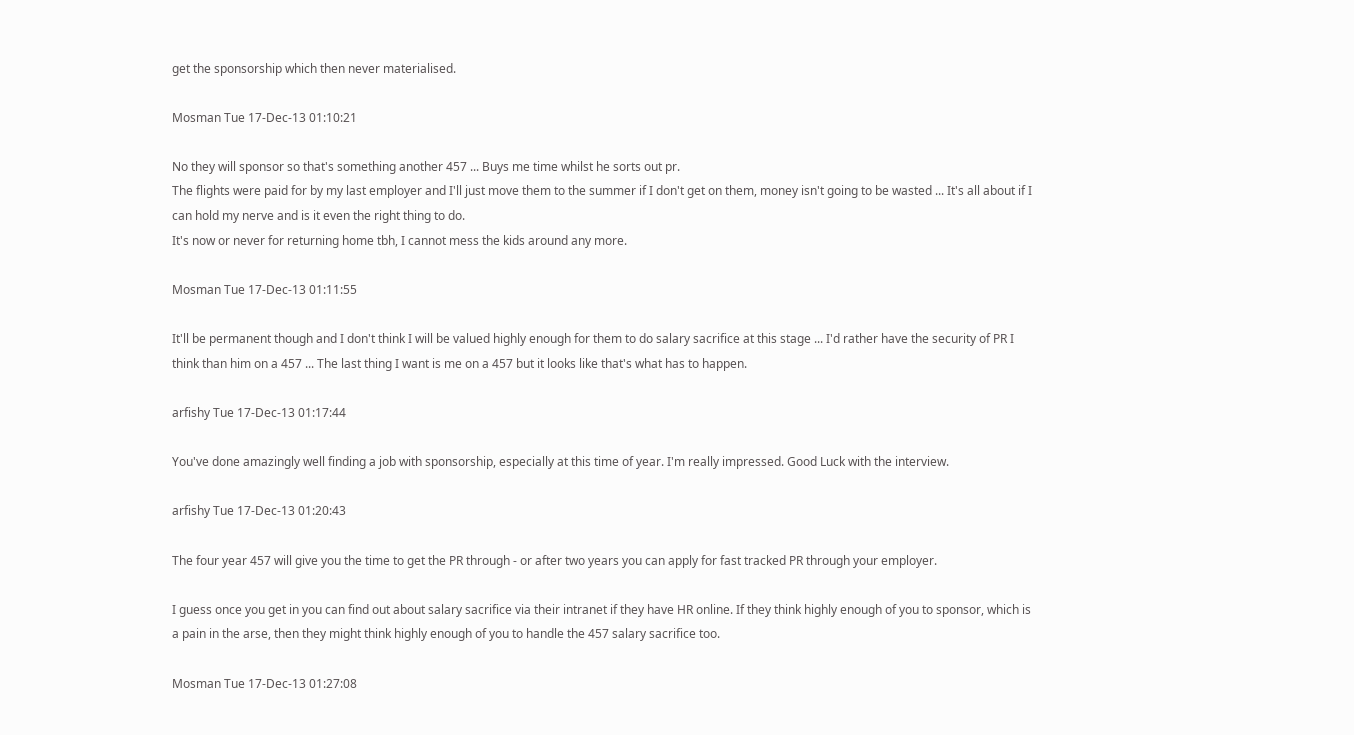get the sponsorship which then never materialised.

Mosman Tue 17-Dec-13 01:10:21

No they will sponsor so that's something another 457 ... Buys me time whilst he sorts out pr.
The flights were paid for by my last employer and I'll just move them to the summer if I don't get on them, money isn't going to be wasted ... It's all about if I can hold my nerve and is it even the right thing to do.
It's now or never for returning home tbh, I cannot mess the kids around any more.

Mosman Tue 17-Dec-13 01:11:55

It'll be permanent though and I don't think I will be valued highly enough for them to do salary sacrifice at this stage ... I'd rather have the security of PR I think than him on a 457 ... The last thing I want is me on a 457 but it looks like that's what has to happen.

arfishy Tue 17-Dec-13 01:17:44

You've done amazingly well finding a job with sponsorship, especially at this time of year. I'm really impressed. Good Luck with the interview.

arfishy Tue 17-Dec-13 01:20:43

The four year 457 will give you the time to get the PR through - or after two years you can apply for fast tracked PR through your employer.

I guess once you get in you can find out about salary sacrifice via their intranet if they have HR online. If they think highly enough of you to sponsor, which is a pain in the arse, then they might think highly enough of you to handle the 457 salary sacrifice too.

Mosman Tue 17-Dec-13 01:27:08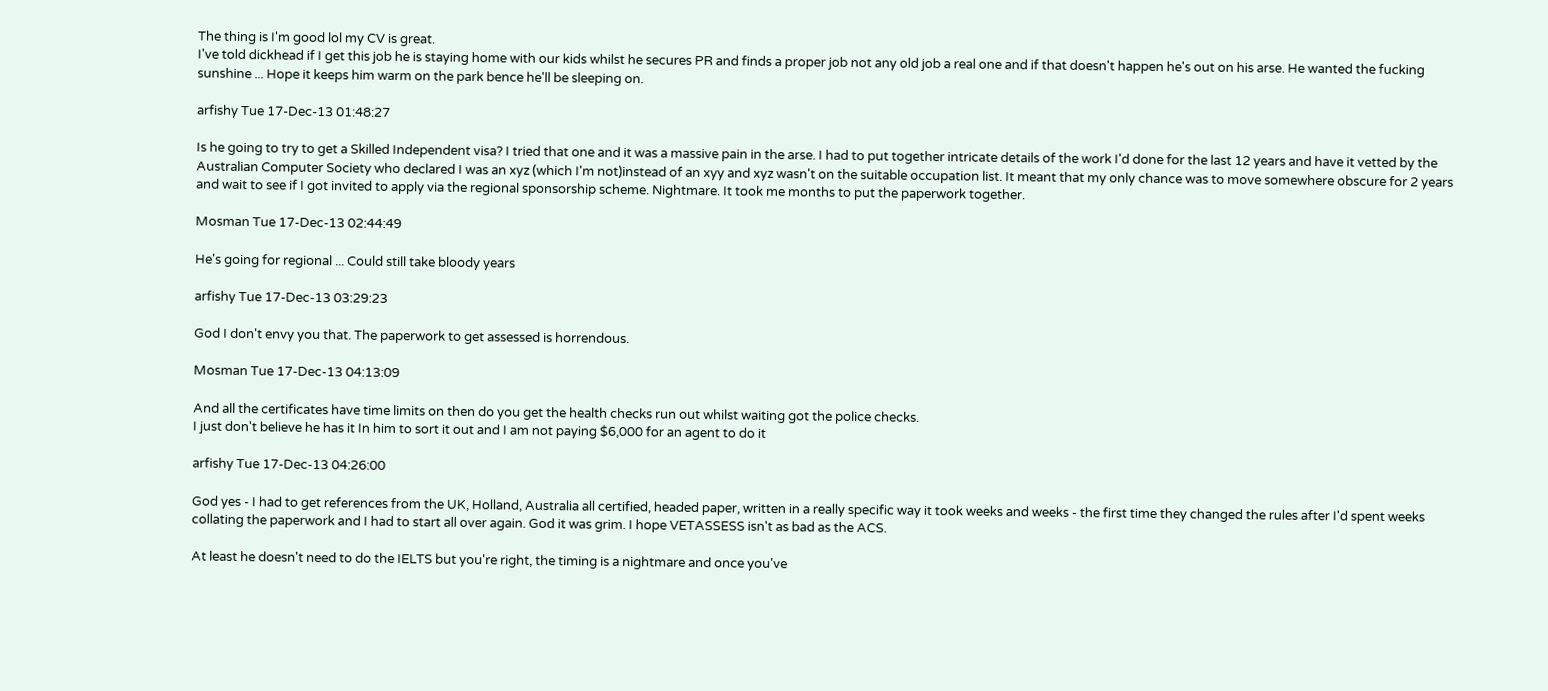The thing is I'm good lol my CV is great.
I've told dickhead if I get this job he is staying home with our kids whilst he secures PR and finds a proper job not any old job a real one and if that doesn't happen he's out on his arse. He wanted the fucking sunshine ... Hope it keeps him warm on the park bence he'll be sleeping on.

arfishy Tue 17-Dec-13 01:48:27

Is he going to try to get a Skilled Independent visa? I tried that one and it was a massive pain in the arse. I had to put together intricate details of the work I'd done for the last 12 years and have it vetted by the Australian Computer Society who declared I was an xyz (which I'm not)instead of an xyy and xyz wasn't on the suitable occupation list. It meant that my only chance was to move somewhere obscure for 2 years and wait to see if I got invited to apply via the regional sponsorship scheme. Nightmare. It took me months to put the paperwork together.

Mosman Tue 17-Dec-13 02:44:49

He's going for regional ... Could still take bloody years

arfishy Tue 17-Dec-13 03:29:23

God I don't envy you that. The paperwork to get assessed is horrendous.

Mosman Tue 17-Dec-13 04:13:09

And all the certificates have time limits on then do you get the health checks run out whilst waiting got the police checks.
I just don't believe he has it In him to sort it out and I am not paying $6,000 for an agent to do it

arfishy Tue 17-Dec-13 04:26:00

God yes - I had to get references from the UK, Holland, Australia all certified, headed paper, written in a really specific way it took weeks and weeks - the first time they changed the rules after I'd spent weeks collating the paperwork and I had to start all over again. God it was grim. I hope VETASSESS isn't as bad as the ACS.

At least he doesn't need to do the IELTS but you're right, the timing is a nightmare and once you've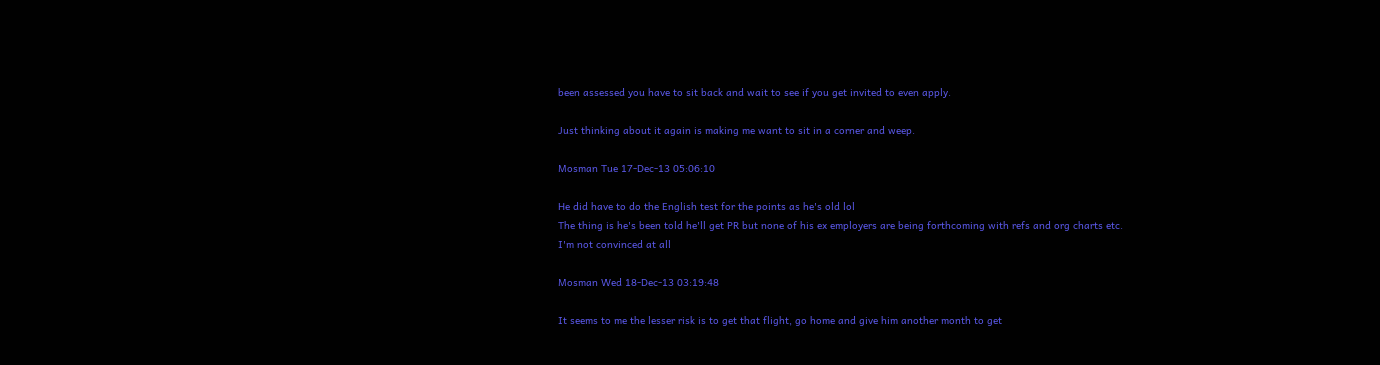been assessed you have to sit back and wait to see if you get invited to even apply.

Just thinking about it again is making me want to sit in a corner and weep.

Mosman Tue 17-Dec-13 05:06:10

He did have to do the English test for the points as he's old lol
The thing is he's been told he'll get PR but none of his ex employers are being forthcoming with refs and org charts etc.
I'm not convinced at all

Mosman Wed 18-Dec-13 03:19:48

It seems to me the lesser risk is to get that flight, go home and give him another month to get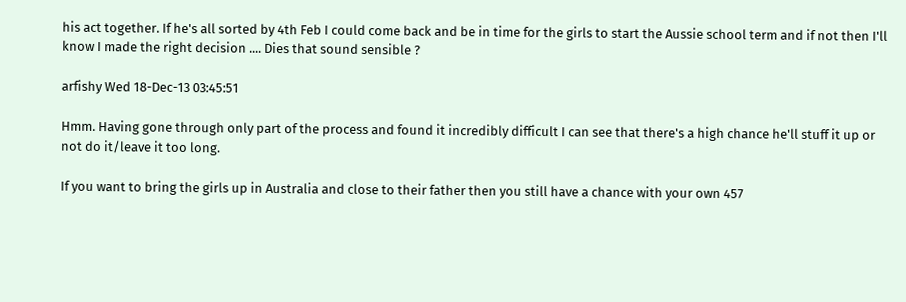his act together. If he's all sorted by 4th Feb I could come back and be in time for the girls to start the Aussie school term and if not then I'll know I made the right decision .... Dies that sound sensible ?

arfishy Wed 18-Dec-13 03:45:51

Hmm. Having gone through only part of the process and found it incredibly difficult I can see that there's a high chance he'll stuff it up or not do it/leave it too long.

If you want to bring the girls up in Australia and close to their father then you still have a chance with your own 457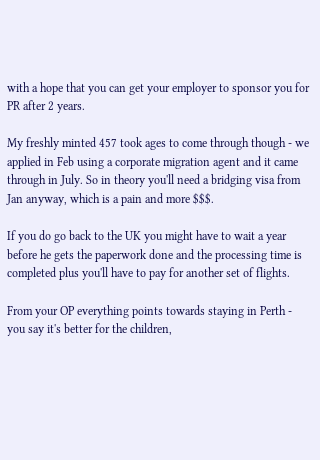with a hope that you can get your employer to sponsor you for PR after 2 years.

My freshly minted 457 took ages to come through though - we applied in Feb using a corporate migration agent and it came through in July. So in theory you'll need a bridging visa from Jan anyway, which is a pain and more $$$.

If you do go back to the UK you might have to wait a year before he gets the paperwork done and the processing time is completed plus you'll have to pay for another set of flights.

From your OP everything points towards staying in Perth - you say it's better for the children,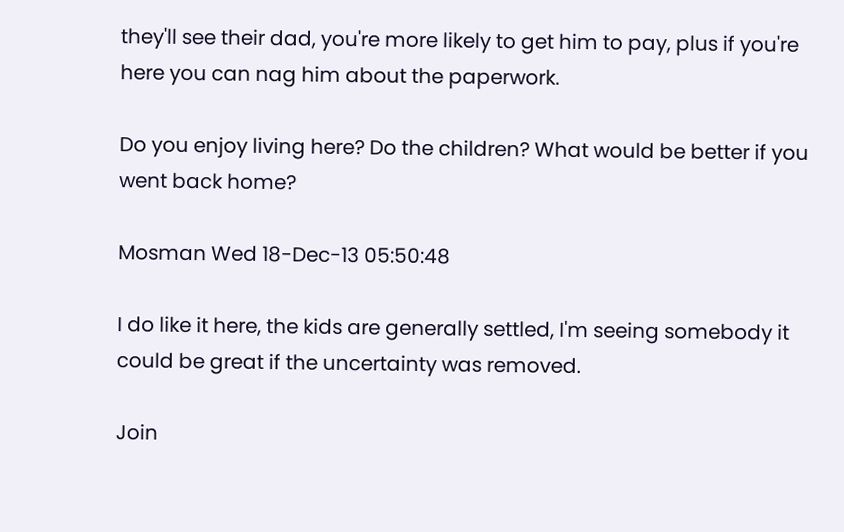they'll see their dad, you're more likely to get him to pay, plus if you're here you can nag him about the paperwork.

Do you enjoy living here? Do the children? What would be better if you went back home?

Mosman Wed 18-Dec-13 05:50:48

I do like it here, the kids are generally settled, I'm seeing somebody it could be great if the uncertainty was removed.

Join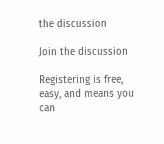the discussion

Join the discussion

Registering is free, easy, and means you can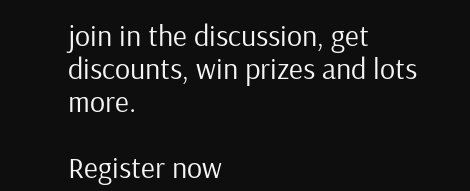join in the discussion, get discounts, win prizes and lots more.

Register now